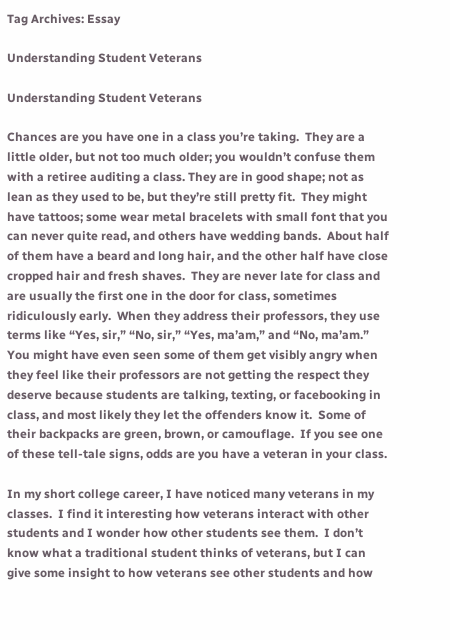Tag Archives: Essay

Understanding Student Veterans

Understanding Student Veterans

Chances are you have one in a class you’re taking.  They are a little older, but not too much older; you wouldn’t confuse them with a retiree auditing a class. They are in good shape; not as lean as they used to be, but they’re still pretty fit.  They might have tattoos; some wear metal bracelets with small font that you can never quite read, and others have wedding bands.  About half of them have a beard and long hair, and the other half have close cropped hair and fresh shaves.  They are never late for class and are usually the first one in the door for class, sometimes ridiculously early.  When they address their professors, they use terms like “Yes, sir,” “No, sir,” “Yes, ma’am,” and “No, ma’am.”  You might have even seen some of them get visibly angry when they feel like their professors are not getting the respect they deserve because students are talking, texting, or facebooking in class, and most likely they let the offenders know it.  Some of their backpacks are green, brown, or camouflage.  If you see one of these tell-tale signs, odds are you have a veteran in your class.

In my short college career, I have noticed many veterans in my classes.  I find it interesting how veterans interact with other students and I wonder how other students see them.  I don’t know what a traditional student thinks of veterans, but I can give some insight to how veterans see other students and how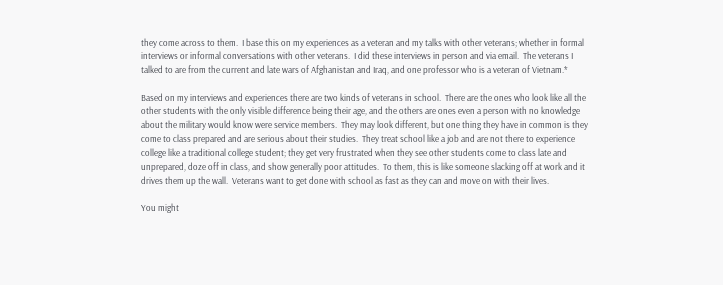they come across to them.  I base this on my experiences as a veteran and my talks with other veterans; whether in formal interviews or informal conversations with other veterans.  I did these interviews in person and via email.  The veterans I talked to are from the current and late wars of Afghanistan and Iraq, and one professor who is a veteran of Vietnam.*

Based on my interviews and experiences there are two kinds of veterans in school.  There are the ones who look like all the other students with the only visible difference being their age, and the others are ones even a person with no knowledge about the military would know were service members.  They may look different, but one thing they have in common is they come to class prepared and are serious about their studies.  They treat school like a job and are not there to experience college like a traditional college student; they get very frustrated when they see other students come to class late and unprepared, doze off in class, and show generally poor attitudes.  To them, this is like someone slacking off at work and it drives them up the wall.  Veterans want to get done with school as fast as they can and move on with their lives.

You might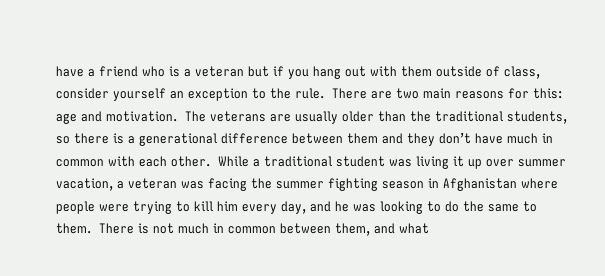have a friend who is a veteran but if you hang out with them outside of class, consider yourself an exception to the rule.  There are two main reasons for this: age and motivation.  The veterans are usually older than the traditional students, so there is a generational difference between them and they don’t have much in common with each other.  While a traditional student was living it up over summer vacation, a veteran was facing the summer fighting season in Afghanistan where people were trying to kill him every day, and he was looking to do the same to them.  There is not much in common between them, and what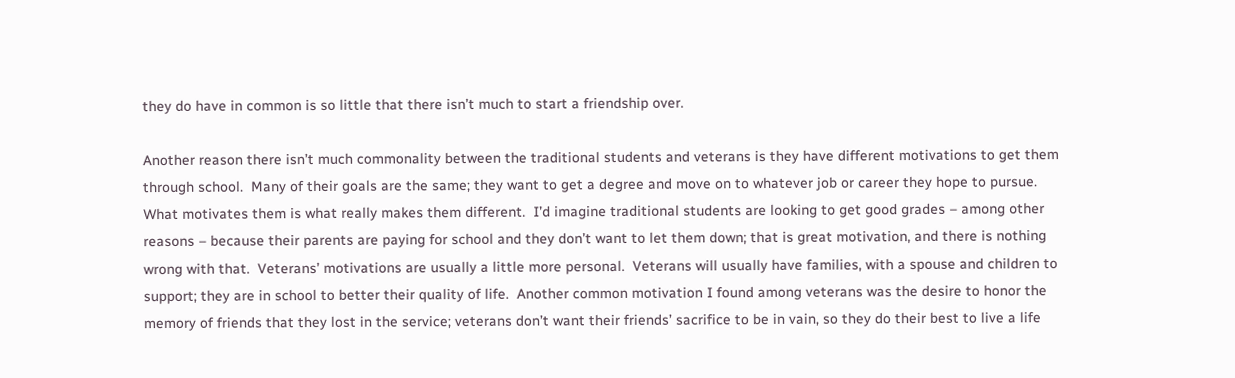they do have in common is so little that there isn’t much to start a friendship over.

Another reason there isn’t much commonality between the traditional students and veterans is they have different motivations to get them through school.  Many of their goals are the same; they want to get a degree and move on to whatever job or career they hope to pursue.  What motivates them is what really makes them different.  I’d imagine traditional students are looking to get good grades – among other reasons – because their parents are paying for school and they don’t want to let them down; that is great motivation, and there is nothing wrong with that.  Veterans’ motivations are usually a little more personal.  Veterans will usually have families, with a spouse and children to support; they are in school to better their quality of life.  Another common motivation I found among veterans was the desire to honor the memory of friends that they lost in the service; veterans don’t want their friends’ sacrifice to be in vain, so they do their best to live a life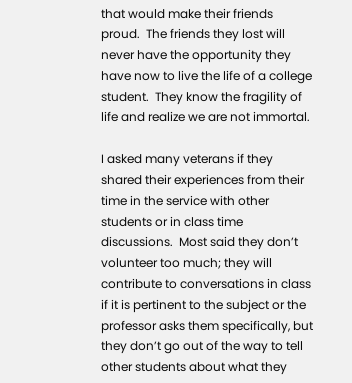that would make their friends proud.  The friends they lost will never have the opportunity they have now to live the life of a college student.  They know the fragility of life and realize we are not immortal.

I asked many veterans if they shared their experiences from their time in the service with other students or in class time discussions.  Most said they don’t volunteer too much; they will contribute to conversations in class if it is pertinent to the subject or the professor asks them specifically, but they don’t go out of the way to tell other students about what they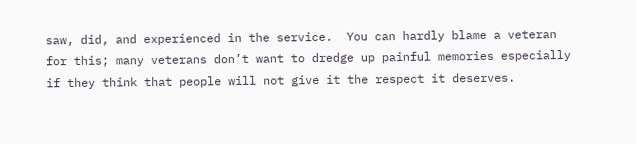saw, did, and experienced in the service.  You can hardly blame a veteran for this; many veterans don’t want to dredge up painful memories especially if they think that people will not give it the respect it deserves.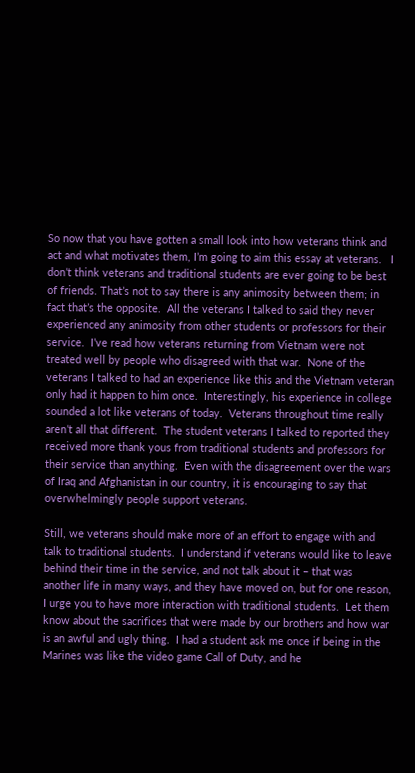So now that you have gotten a small look into how veterans think and act and what motivates them, I’m going to aim this essay at veterans.   I don’t think veterans and traditional students are ever going to be best of friends. That’s not to say there is any animosity between them; in fact that’s the opposite.  All the veterans I talked to said they never experienced any animosity from other students or professors for their service.  I’ve read how veterans returning from Vietnam were not treated well by people who disagreed with that war.  None of the veterans I talked to had an experience like this and the Vietnam veteran only had it happen to him once.  Interestingly, his experience in college sounded a lot like veterans of today.  Veterans throughout time really aren’t all that different.  The student veterans I talked to reported they received more thank yous from traditional students and professors for their service than anything.  Even with the disagreement over the wars of Iraq and Afghanistan in our country, it is encouraging to say that overwhelmingly people support veterans.

Still, we veterans should make more of an effort to engage with and talk to traditional students.  I understand if veterans would like to leave behind their time in the service, and not talk about it – that was another life in many ways, and they have moved on, but for one reason,  I urge you to have more interaction with traditional students.  Let them know about the sacrifices that were made by our brothers and how war is an awful and ugly thing.  I had a student ask me once if being in the Marines was like the video game Call of Duty, and he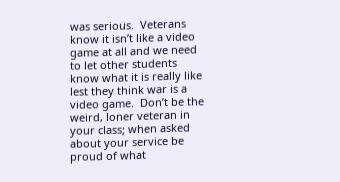was serious.  Veterans know it isn’t like a video game at all and we need to let other students know what it is really like lest they think war is a video game.  Don’t be the weird, loner veteran in your class; when asked about your service be proud of what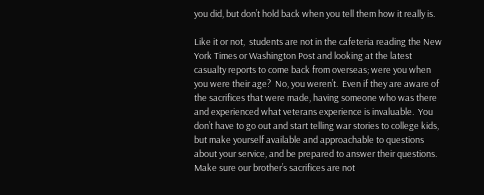you did, but don’t hold back when you tell them how it really is.

Like it or not,  students are not in the cafeteria reading the New York Times or Washington Post and looking at the latest casualty reports to come back from overseas; were you when you were their age?  No, you weren’t.  Even if they are aware of the sacrifices that were made, having someone who was there and experienced what veterans experience is invaluable.  You don’t have to go out and start telling war stories to college kids, but make yourself available and approachable to questions about your service, and be prepared to answer their questions.  Make sure our brother’s sacrifices are not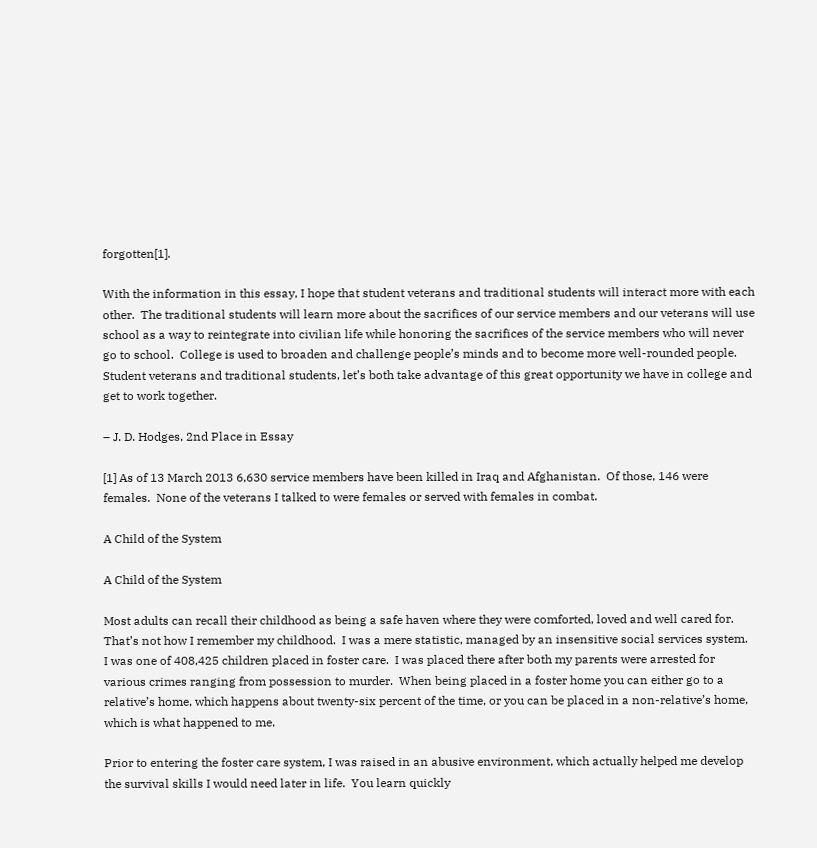forgotten[1].

With the information in this essay, I hope that student veterans and traditional students will interact more with each other.  The traditional students will learn more about the sacrifices of our service members and our veterans will use school as a way to reintegrate into civilian life while honoring the sacrifices of the service members who will never go to school.  College is used to broaden and challenge people’s minds and to become more well-rounded people.  Student veterans and traditional students, let’s both take advantage of this great opportunity we have in college and get to work together.

– J. D. Hodges, 2nd Place in Essay

[1] As of 13 March 2013 6,630 service members have been killed in Iraq and Afghanistan.  Of those, 146 were females.  None of the veterans I talked to were females or served with females in combat.

A Child of the System

A Child of the System

Most adults can recall their childhood as being a safe haven where they were comforted, loved and well cared for.  That’s not how I remember my childhood.  I was a mere statistic, managed by an insensitive social services system.  I was one of 408,425 children placed in foster care.  I was placed there after both my parents were arrested for various crimes ranging from possession to murder.  When being placed in a foster home you can either go to a relative’s home, which happens about twenty-six percent of the time, or you can be placed in a non-relative’s home, which is what happened to me.

Prior to entering the foster care system, I was raised in an abusive environment, which actually helped me develop the survival skills I would need later in life.  You learn quickly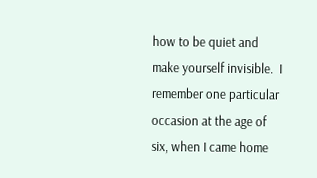how to be quiet and make yourself invisible.  I remember one particular occasion at the age of six, when I came home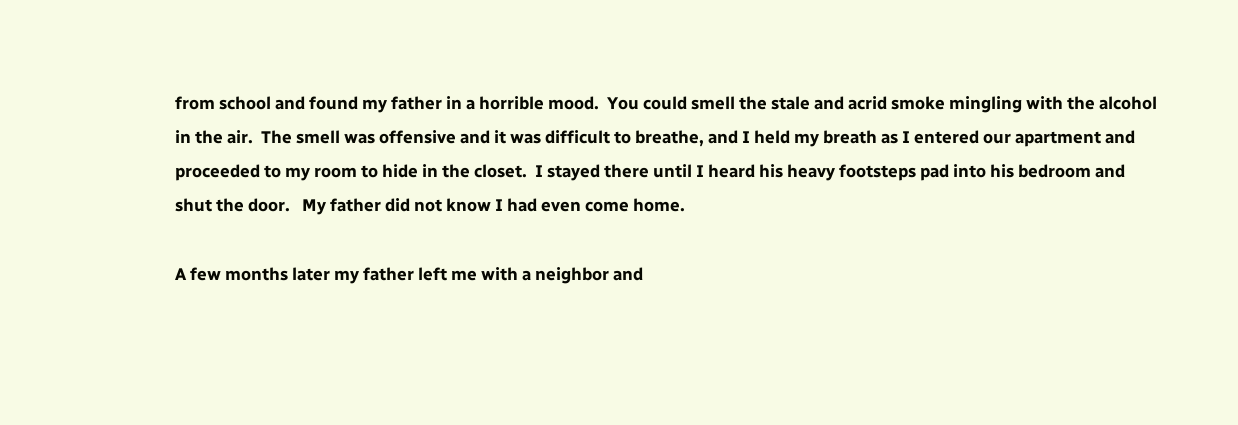from school and found my father in a horrible mood.  You could smell the stale and acrid smoke mingling with the alcohol in the air.  The smell was offensive and it was difficult to breathe, and I held my breath as I entered our apartment and proceeded to my room to hide in the closet.  I stayed there until I heard his heavy footsteps pad into his bedroom and shut the door.   My father did not know I had even come home.

A few months later my father left me with a neighbor and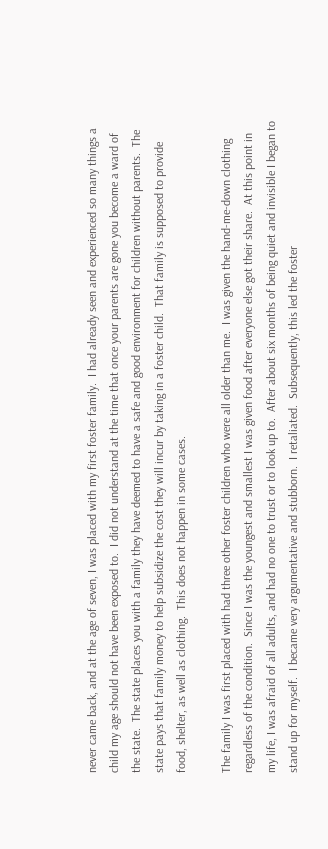never came back, and at the age of seven, I was placed with my first foster family.  I had already seen and experienced so many things a child my age should not have been exposed to.  I did not understand at the time that once your parents are gone you become a ward of the state.  The state places you with a family they have deemed to have a safe and good environment for children without parents.  The state pays that family money to help subsidize the cost they will incur by taking in a foster child.  That family is supposed to provide food, shelter, as well as clothing.  This does not happen in some cases.

The family I was first placed with had three other foster children who were all older than me.  I was given the hand-me-down clothing regardless of the condition.  Since I was the youngest and smallest I was given food after everyone else got their share.  At this point in my life, I was afraid of all adults, and had no one to trust or to look up to.  After about six months of being quiet and invisible I began to stand up for myself.  I became very argumentative and stubborn.  I retaliated.  Subsequently, this led the foster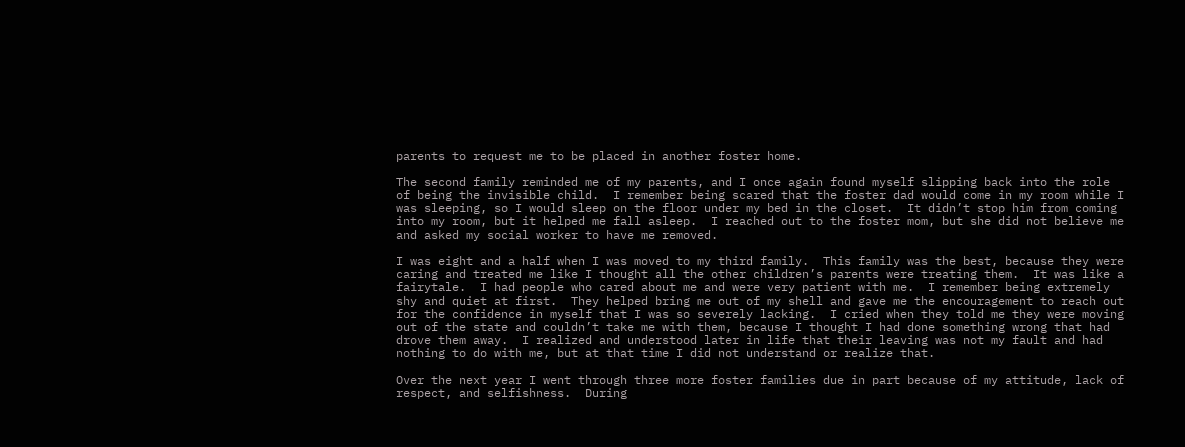parents to request me to be placed in another foster home.

The second family reminded me of my parents, and I once again found myself slipping back into the role of being the invisible child.  I remember being scared that the foster dad would come in my room while I was sleeping, so I would sleep on the floor under my bed in the closet.  It didn’t stop him from coming into my room, but it helped me fall asleep.  I reached out to the foster mom, but she did not believe me and asked my social worker to have me removed.

I was eight and a half when I was moved to my third family.  This family was the best, because they were caring and treated me like I thought all the other children’s parents were treating them.  It was like a fairytale.  I had people who cared about me and were very patient with me.  I remember being extremely shy and quiet at first.  They helped bring me out of my shell and gave me the encouragement to reach out for the confidence in myself that I was so severely lacking.  I cried when they told me they were moving out of the state and couldn’t take me with them, because I thought I had done something wrong that had drove them away.  I realized and understood later in life that their leaving was not my fault and had nothing to do with me, but at that time I did not understand or realize that.

Over the next year I went through three more foster families due in part because of my attitude, lack of respect, and selfishness.  During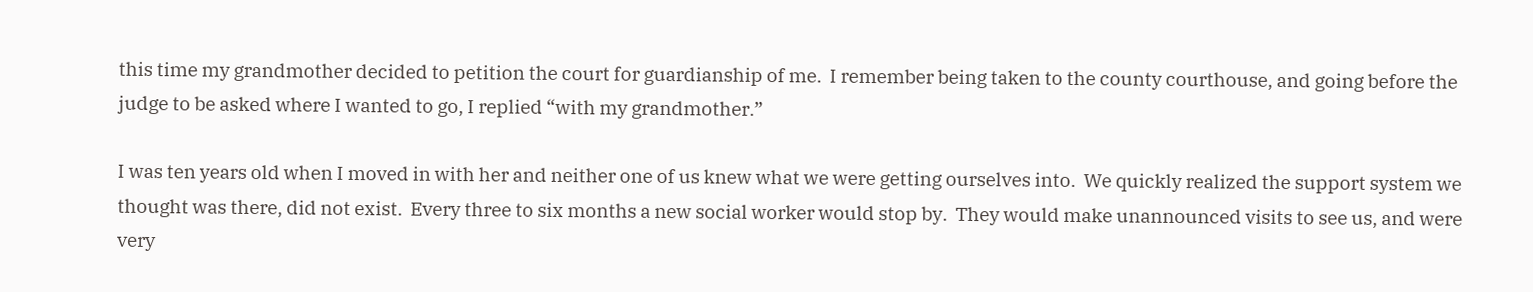this time my grandmother decided to petition the court for guardianship of me.  I remember being taken to the county courthouse, and going before the judge to be asked where I wanted to go, I replied “with my grandmother.”

I was ten years old when I moved in with her and neither one of us knew what we were getting ourselves into.  We quickly realized the support system we thought was there, did not exist.  Every three to six months a new social worker would stop by.  They would make unannounced visits to see us, and were very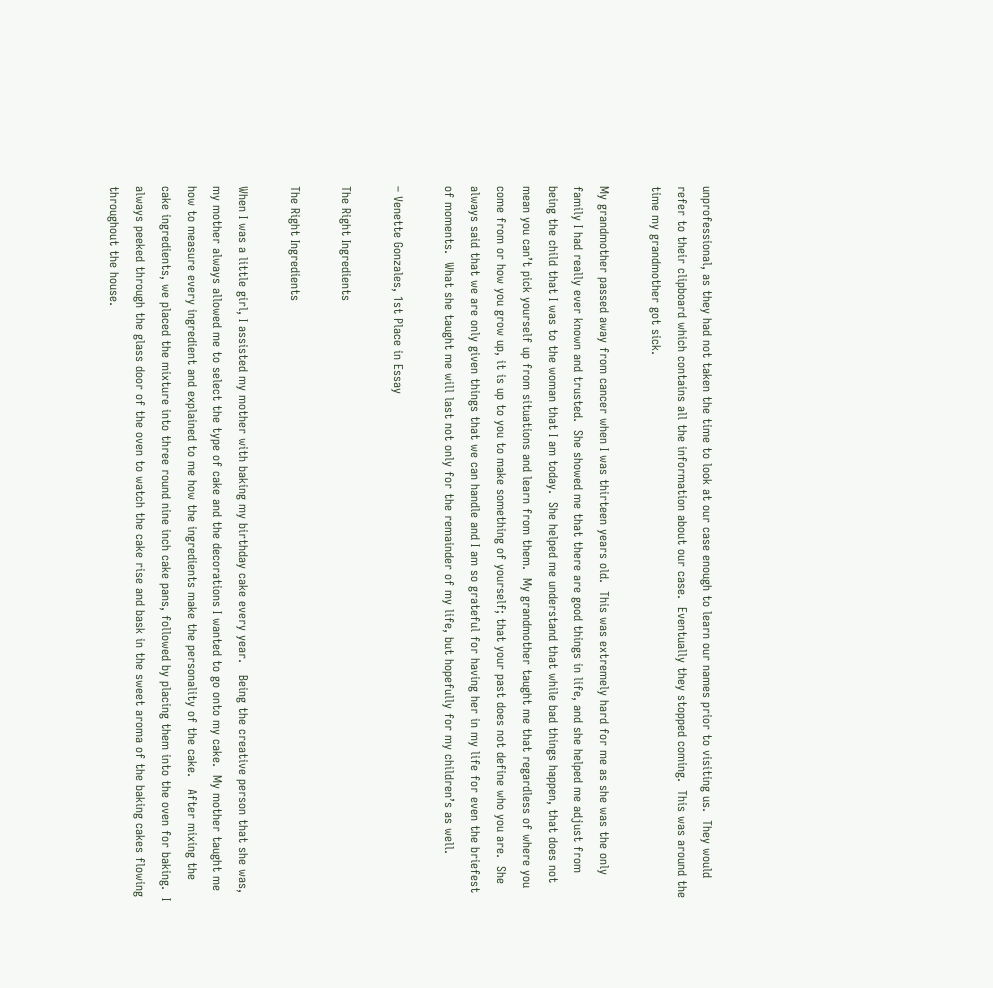unprofessional, as they had not taken the time to look at our case enough to learn our names prior to visiting us.  They would refer to their clipboard which contains all the information about our case.  Eventually they stopped coming.  This was around the time my grandmother got sick.

My grandmother passed away from cancer when I was thirteen years old.  This was extremely hard for me as she was the only family I had really ever known and trusted.  She showed me that there are good things in life, and she helped me adjust from being the child that I was to the woman that I am today.  She helped me understand that while bad things happen, that does not mean you can’t pick yourself up from situations and learn from them.  My grandmother taught me that regardless of where you come from or how you grow up, it is up to you to make something of yourself; that your past does not define who you are.  She always said that we are only given things that we can handle and I am so grateful for having her in my life for even the briefest of moments.  What she taught me will last not only for the remainder of my life, but hopefully for my children’s as well.

– Venette Gonzales, 1st Place in Essay

The Right Ingredients

The Right Ingredients

When I was a little girl, I assisted my mother with baking my birthday cake every year.   Being the creative person that she was, my mother always allowed me to select the type of cake and the decorations I wanted to go onto my cake.  My mother taught me how to measure every ingredient and explained to me how the ingredients make the personality of the cake.   After mixing the cake ingredients, we placed the mixture into three round nine inch cake pans, followed by placing them into the oven for baking.  I always peeked through the glass door of the oven to watch the cake rise and bask in the sweet aroma of the baking cakes flowing throughout the house.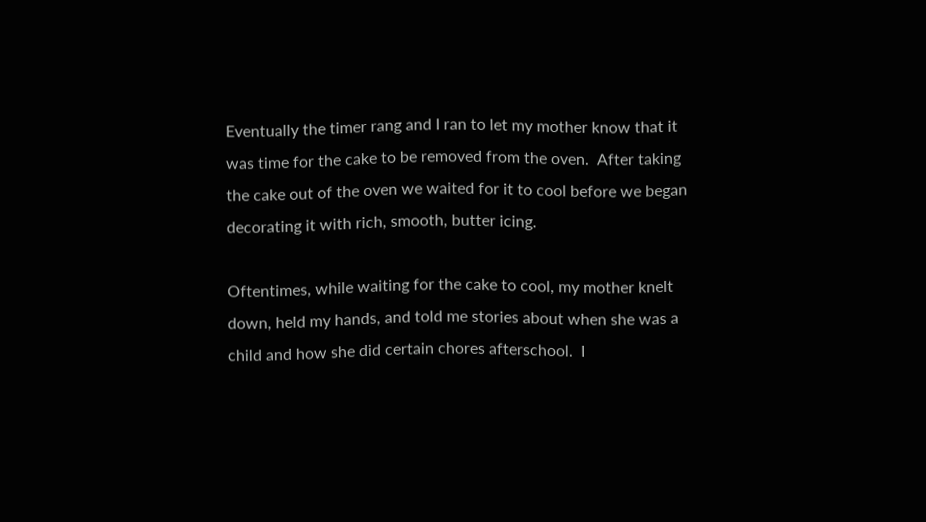Eventually the timer rang and I ran to let my mother know that it was time for the cake to be removed from the oven.  After taking the cake out of the oven we waited for it to cool before we began decorating it with rich, smooth, butter icing.

Oftentimes, while waiting for the cake to cool, my mother knelt down, held my hands, and told me stories about when she was a child and how she did certain chores afterschool.  I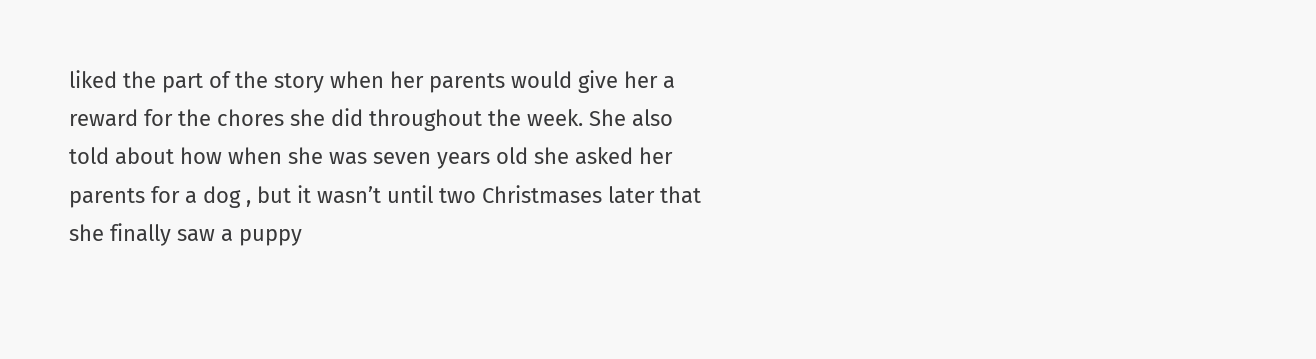liked the part of the story when her parents would give her a reward for the chores she did throughout the week. She also told about how when she was seven years old she asked her parents for a dog , but it wasn’t until two Christmases later that she finally saw a puppy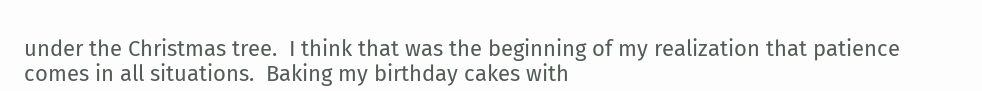under the Christmas tree.  I think that was the beginning of my realization that patience comes in all situations.  Baking my birthday cakes with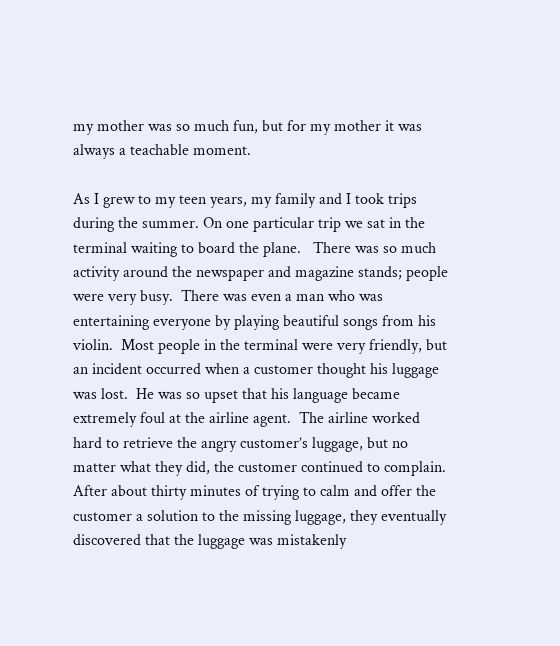my mother was so much fun, but for my mother it was always a teachable moment.

As I grew to my teen years, my family and I took trips during the summer. On one particular trip we sat in the terminal waiting to board the plane.   There was so much activity around the newspaper and magazine stands; people were very busy.  There was even a man who was entertaining everyone by playing beautiful songs from his violin.  Most people in the terminal were very friendly, but an incident occurred when a customer thought his luggage was lost.  He was so upset that his language became    extremely foul at the airline agent.  The airline worked hard to retrieve the angry customer’s luggage, but no matter what they did, the customer continued to complain. After about thirty minutes of trying to calm and offer the customer a solution to the missing luggage, they eventually discovered that the luggage was mistakenly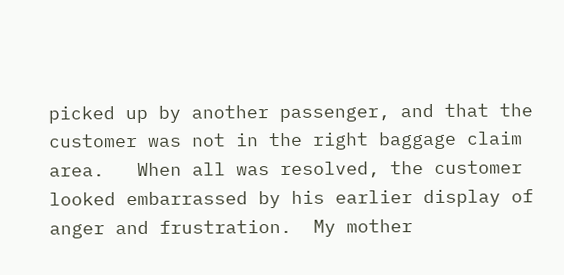picked up by another passenger, and that the customer was not in the right baggage claim area.   When all was resolved, the customer looked embarrassed by his earlier display of anger and frustration.  My mother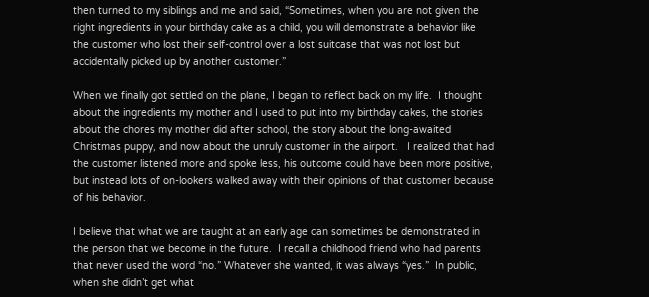then turned to my siblings and me and said, “Sometimes, when you are not given the right ingredients in your birthday cake as a child, you will demonstrate a behavior like the customer who lost their self-control over a lost suitcase that was not lost but accidentally picked up by another customer.”

When we finally got settled on the plane, I began to reflect back on my life.  I thought about the ingredients my mother and I used to put into my birthday cakes, the stories about the chores my mother did after school, the story about the long-awaited Christmas puppy, and now about the unruly customer in the airport.   I realized that had the customer listened more and spoke less, his outcome could have been more positive, but instead lots of on-lookers walked away with their opinions of that customer because of his behavior.

I believe that what we are taught at an early age can sometimes be demonstrated in the person that we become in the future.  I recall a childhood friend who had parents that never used the word “no.” Whatever she wanted, it was always “yes.”  In public, when she didn’t get what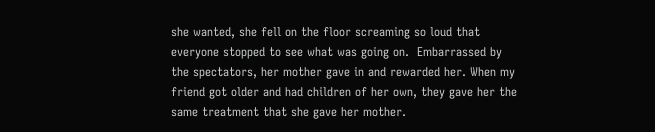she wanted, she fell on the floor screaming so loud that everyone stopped to see what was going on.  Embarrassed by the spectators, her mother gave in and rewarded her. When my friend got older and had children of her own, they gave her the same treatment that she gave her mother.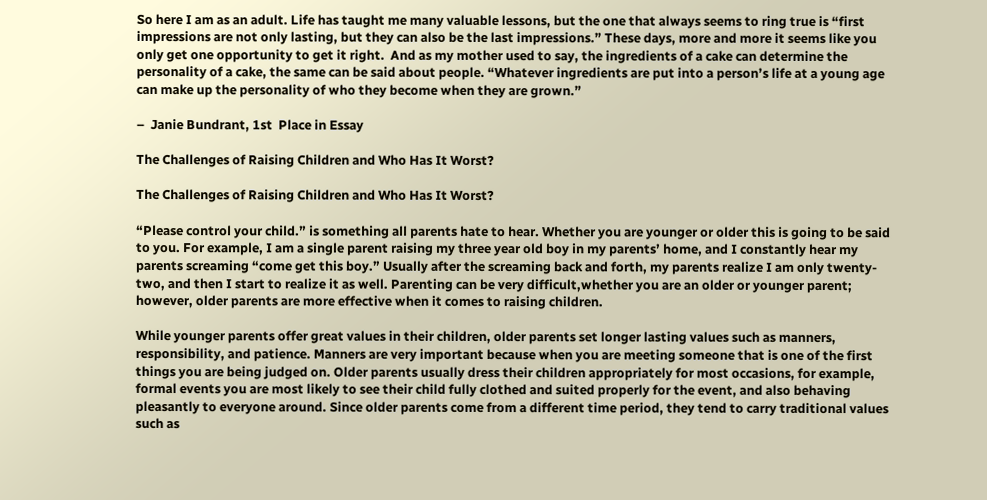So here I am as an adult. Life has taught me many valuable lessons, but the one that always seems to ring true is “first impressions are not only lasting, but they can also be the last impressions.” These days, more and more it seems like you only get one opportunity to get it right.  And as my mother used to say, the ingredients of a cake can determine the personality of a cake, the same can be said about people. “Whatever ingredients are put into a person’s life at a young age can make up the personality of who they become when they are grown.”

–  Janie Bundrant, 1st  Place in Essay

The Challenges of Raising Children and Who Has It Worst?

The Challenges of Raising Children and Who Has It Worst?

“Please control your child.” is something all parents hate to hear. Whether you are younger or older this is going to be said to you. For example, I am a single parent raising my three year old boy in my parents’ home, and I constantly hear my parents screaming “come get this boy.” Usually after the screaming back and forth, my parents realize I am only twenty-two, and then I start to realize it as well. Parenting can be very difficult,whether you are an older or younger parent; however, older parents are more effective when it comes to raising children.

While younger parents offer great values in their children, older parents set longer lasting values such as manners, responsibility, and patience. Manners are very important because when you are meeting someone that is one of the first things you are being judged on. Older parents usually dress their children appropriately for most occasions, for example, formal events you are most likely to see their child fully clothed and suited properly for the event, and also behaving pleasantly to everyone around. Since older parents come from a different time period, they tend to carry traditional values such as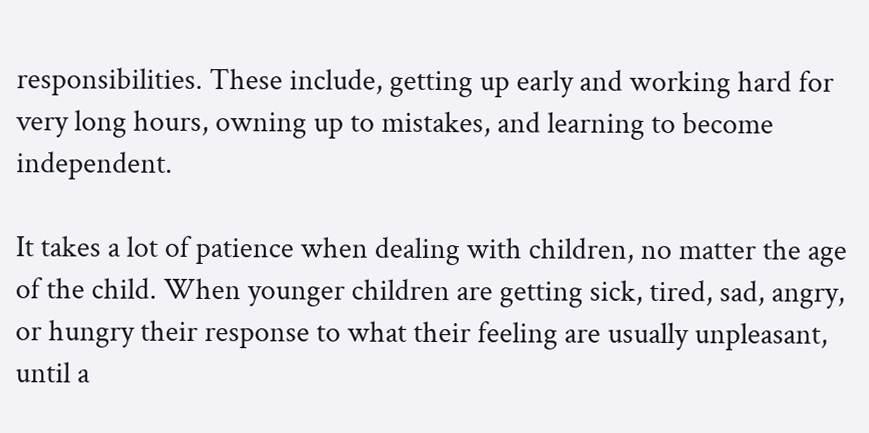responsibilities. These include, getting up early and working hard for very long hours, owning up to mistakes, and learning to become independent.

It takes a lot of patience when dealing with children, no matter the age of the child. When younger children are getting sick, tired, sad, angry, or hungry their response to what their feeling are usually unpleasant, until a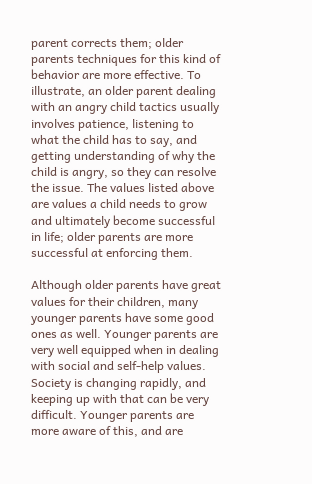parent corrects them; older parents techniques for this kind of behavior are more effective. To illustrate, an older parent dealing with an angry child tactics usually involves patience, listening to what the child has to say, and getting understanding of why the child is angry, so they can resolve the issue. The values listed above are values a child needs to grow and ultimately become successful in life; older parents are more successful at enforcing them.

Although older parents have great values for their children, many younger parents have some good ones as well. Younger parents are very well equipped when in dealing with social and self-help values. Society is changing rapidly, and keeping up with that can be very difficult. Younger parents are more aware of this, and are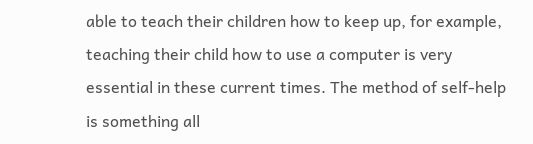able to teach their children how to keep up, for example, teaching their child how to use a computer is very essential in these current times. The method of self-help is something all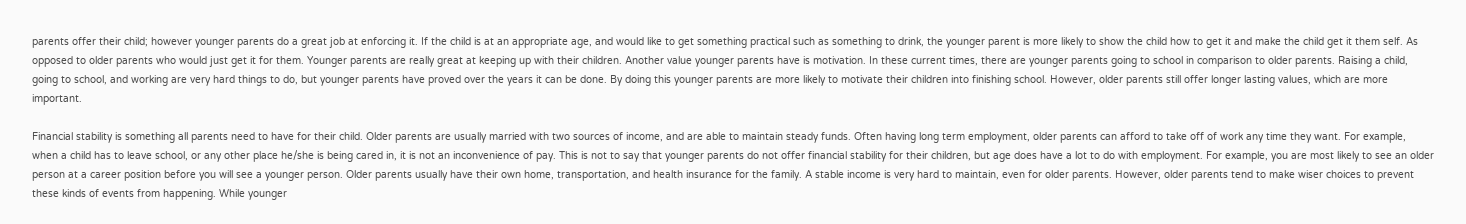parents offer their child; however younger parents do a great job at enforcing it. If the child is at an appropriate age, and would like to get something practical such as something to drink, the younger parent is more likely to show the child how to get it and make the child get it them self. As opposed to older parents who would just get it for them. Younger parents are really great at keeping up with their children. Another value younger parents have is motivation. In these current times, there are younger parents going to school in comparison to older parents. Raising a child, going to school, and working are very hard things to do, but younger parents have proved over the years it can be done. By doing this younger parents are more likely to motivate their children into finishing school. However, older parents still offer longer lasting values, which are more important.

Financial stability is something all parents need to have for their child. Older parents are usually married with two sources of income, and are able to maintain steady funds. Often having long term employment, older parents can afford to take off of work any time they want. For example, when a child has to leave school, or any other place he/she is being cared in, it is not an inconvenience of pay. This is not to say that younger parents do not offer financial stability for their children, but age does have a lot to do with employment. For example, you are most likely to see an older person at a career position before you will see a younger person. Older parents usually have their own home, transportation, and health insurance for the family. A stable income is very hard to maintain, even for older parents. However, older parents tend to make wiser choices to prevent these kinds of events from happening. While younger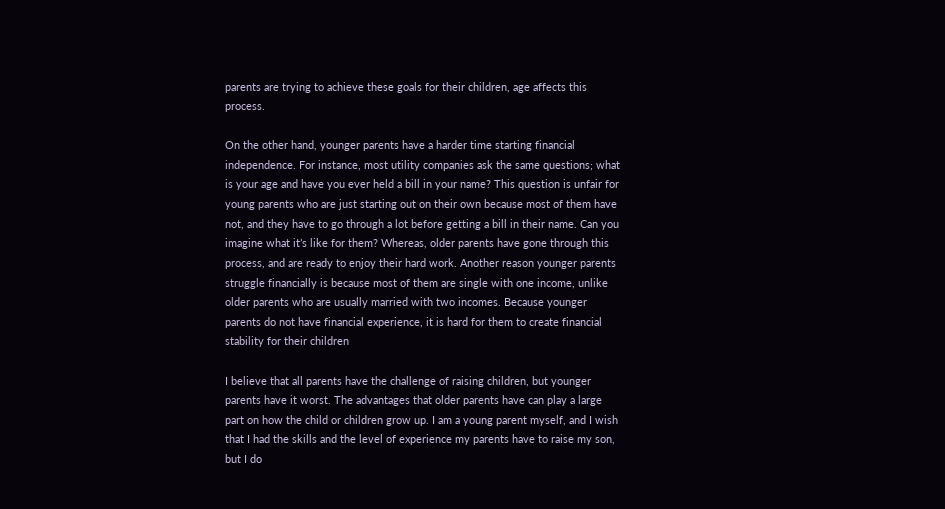parents are trying to achieve these goals for their children, age affects this process.

On the other hand, younger parents have a harder time starting financial independence. For instance, most utility companies ask the same questions; what is your age and have you ever held a bill in your name? This question is unfair for young parents who are just starting out on their own because most of them have not, and they have to go through a lot before getting a bill in their name. Can you imagine what it’s like for them? Whereas, older parents have gone through this process, and are ready to enjoy their hard work. Another reason younger parents struggle financially is because most of them are single with one income, unlike older parents who are usually married with two incomes. Because younger parents do not have financial experience, it is hard for them to create financial stability for their children

I believe that all parents have the challenge of raising children, but younger parents have it worst. The advantages that older parents have can play a large part on how the child or children grow up. I am a young parent myself, and I wish that I had the skills and the level of experience my parents have to raise my son, but I do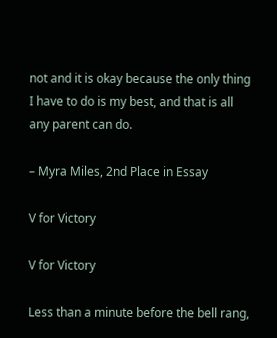not and it is okay because the only thing I have to do is my best, and that is all any parent can do.

– Myra Miles, 2nd Place in Essay

V for Victory

V for Victory

Less than a minute before the bell rang,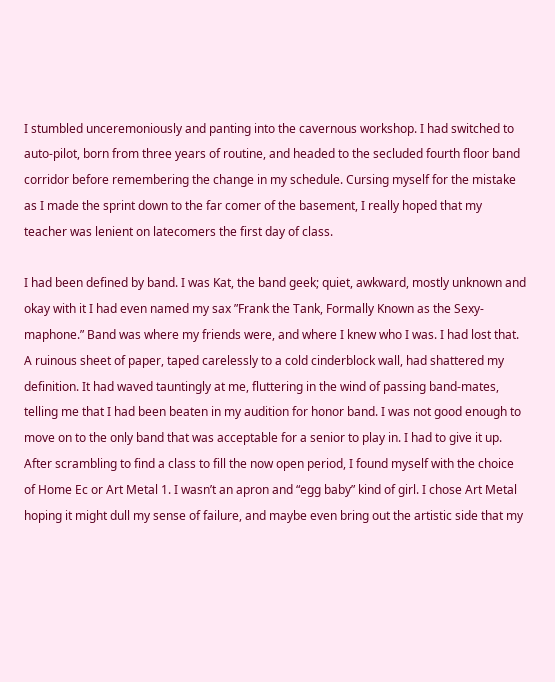I stumbled unceremoniously and panting into the cavernous workshop. I had switched to auto-pilot, born from three years of routine, and headed to the secluded fourth floor band corridor before remembering the change in my schedule. Cursing myself for the mistake as I made the sprint down to the far comer of the basement, I really hoped that my teacher was lenient on latecomers the first day of class.

I had been defined by band. I was Kat, the band geek; quiet, awkward, mostly unknown and okay with it I had even named my sax ”Frank the Tank, Formally Known as the Sexy-maphone.” Band was where my friends were, and where I knew who I was. I had lost that. A ruinous sheet of paper, taped carelessly to a cold cinderblock wall, had shattered my definition. It had waved tauntingly at me, fluttering in the wind of passing band-mates, telling me that I had been beaten in my audition for honor band. I was not good enough to move on to the only band that was acceptable for a senior to play in. I had to give it up. After scrambling to find a class to fill the now open period, I found myself with the choice of Home Ec or Art Metal 1. I wasn’t an apron and “egg baby” kind of girl. I chose Art Metal hoping it might dull my sense of failure, and maybe even bring out the artistic side that my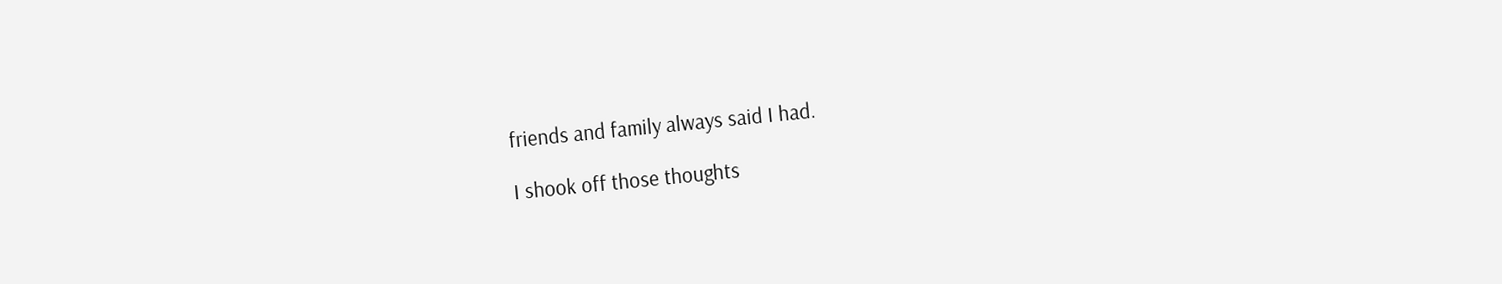friends and family always said I had.

I shook off those thoughts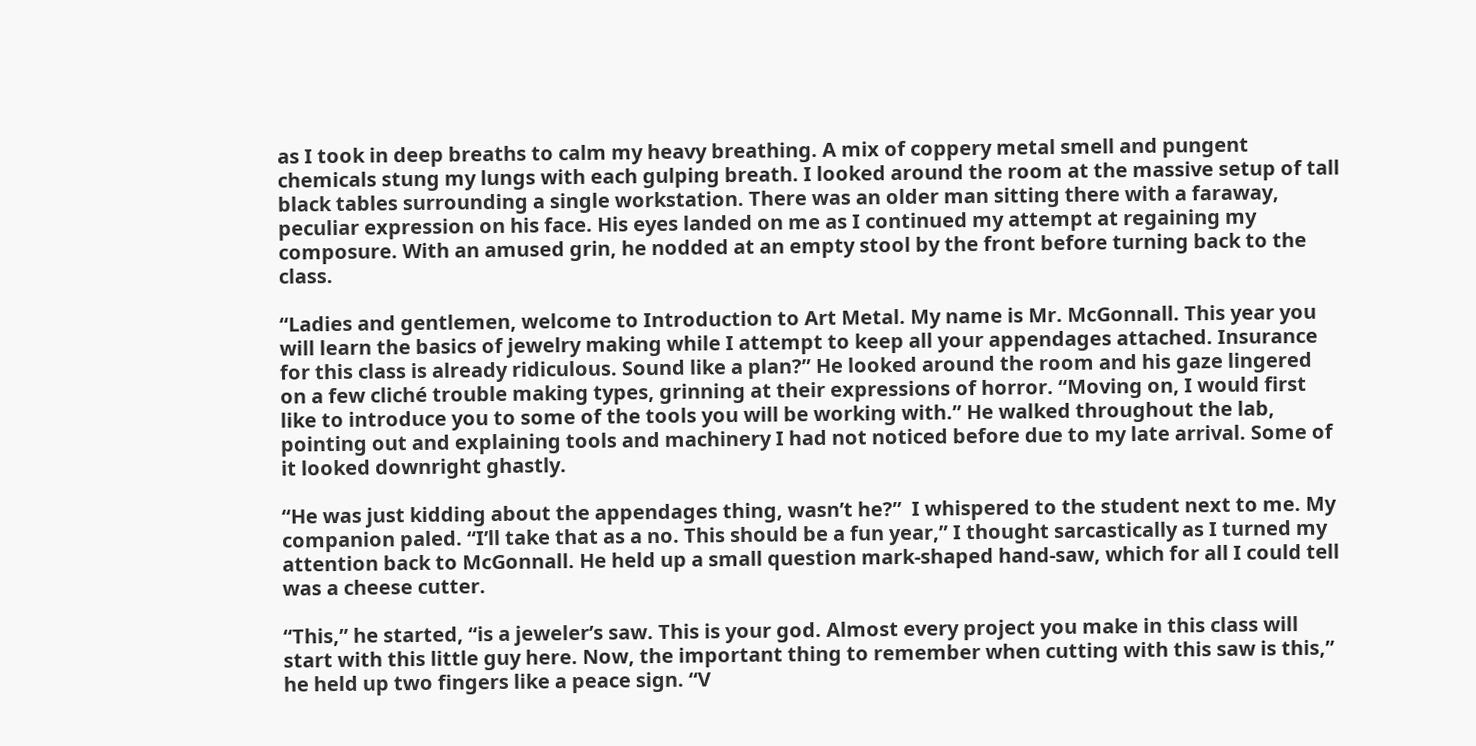as I took in deep breaths to calm my heavy breathing. A mix of coppery metal smell and pungent chemicals stung my lungs with each gulping breath. I looked around the room at the massive setup of tall black tables surrounding a single workstation. There was an older man sitting there with a faraway, peculiar expression on his face. His eyes landed on me as I continued my attempt at regaining my composure. With an amused grin, he nodded at an empty stool by the front before turning back to the class.

“Ladies and gentlemen, welcome to Introduction to Art Metal. My name is Mr. McGonnall. This year you will learn the basics of jewelry making while I attempt to keep all your appendages attached. Insurance for this class is already ridiculous. Sound like a plan?” He looked around the room and his gaze lingered on a few cliché trouble making types, grinning at their expressions of horror. “Moving on, I would first like to introduce you to some of the tools you will be working with.” He walked throughout the lab, pointing out and explaining tools and machinery I had not noticed before due to my late arrival. Some of it looked downright ghastly.

“He was just kidding about the appendages thing, wasn’t he?”  I whispered to the student next to me. My companion paled. “I’ll take that as a no. This should be a fun year,” I thought sarcastically as I turned my attention back to McGonnall. He held up a small question mark-shaped hand-saw, which for all I could tell was a cheese cutter.

“This,” he started, “is a jeweler’s saw. This is your god. Almost every project you make in this class will start with this little guy here. Now, the important thing to remember when cutting with this saw is this,” he held up two fingers like a peace sign. “V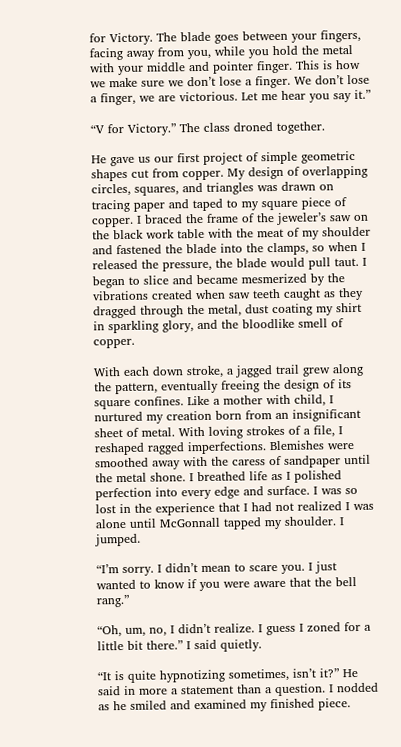for Victory. The blade goes between your fingers, facing away from you, while you hold the metal with your middle and pointer finger. This is how we make sure we don’t lose a finger. We don’t lose a finger, we are victorious. Let me hear you say it.”

“V for Victory.” The class droned together.

He gave us our first project of simple geometric shapes cut from copper. My design of overlapping circles, squares, and triangles was drawn on tracing paper and taped to my square piece of copper. I braced the frame of the jeweler’s saw on the black work table with the meat of my shoulder and fastened the blade into the clamps, so when I released the pressure, the blade would pull taut. I began to slice and became mesmerized by the vibrations created when saw teeth caught as they dragged through the metal, dust coating my shirt in sparkling glory, and the bloodlike smell of copper.

With each down stroke, a jagged trail grew along the pattern, eventually freeing the design of its square confines. Like a mother with child, I nurtured my creation born from an insignificant sheet of metal. With loving strokes of a file, I reshaped ragged imperfections. Blemishes were smoothed away with the caress of sandpaper until the metal shone. I breathed life as I polished perfection into every edge and surface. I was so lost in the experience that I had not realized I was alone until McGonnall tapped my shoulder. I jumped.

“I’m sorry. I didn’t mean to scare you. I just wanted to know if you were aware that the bell rang.”

“Oh, um, no, I didn’t realize. I guess I zoned for a little bit there.” I said quietly.

“It is quite hypnotizing sometimes, isn’t it?” He said in more a statement than a question. I nodded as he smiled and examined my finished piece.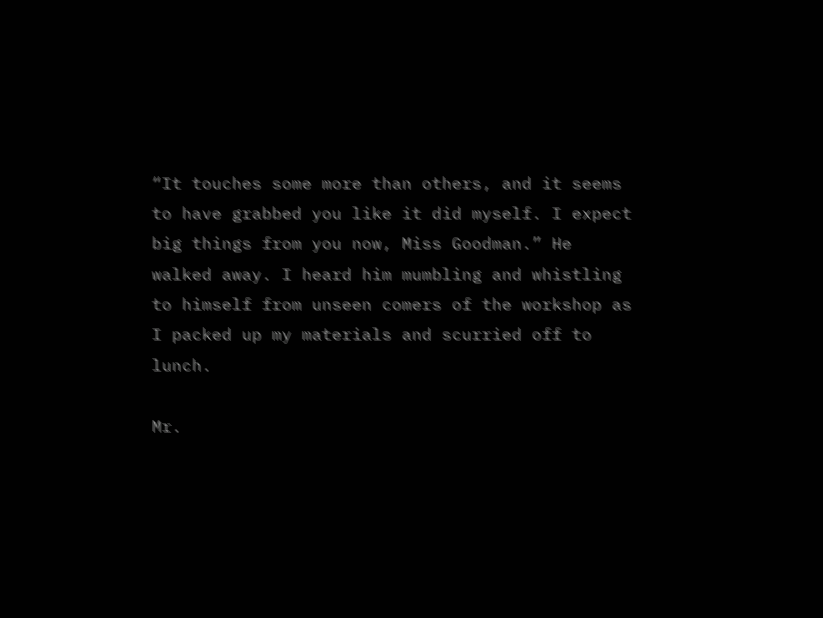“It touches some more than others, and it seems to have grabbed you like it did myself. I expect big things from you now, Miss Goodman.” He walked away. I heard him mumbling and whistling to himself from unseen comers of the workshop as I packed up my materials and scurried off to lunch.

Mr.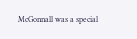McGonnall was a special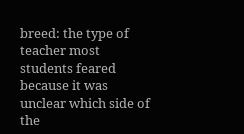breed: the type of teacher most students feared because it was unclear which side of the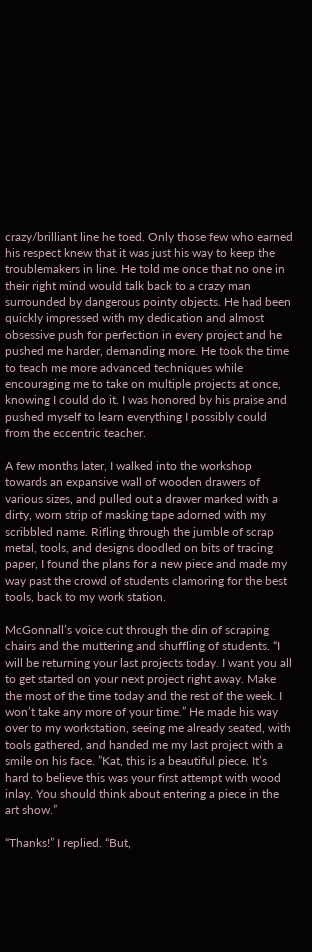crazy/brilliant line he toed. Only those few who earned his respect knew that it was just his way to keep the troublemakers in line. He told me once that no one in their right mind would talk back to a crazy man surrounded by dangerous pointy objects. He had been quickly impressed with my dedication and almost obsessive push for perfection in every project and he pushed me harder, demanding more. He took the time to teach me more advanced techniques while encouraging me to take on multiple projects at once, knowing I could do it. I was honored by his praise and pushed myself to learn everything I possibly could from the eccentric teacher.

A few months later, I walked into the workshop towards an expansive wall of wooden drawers of various sizes, and pulled out a drawer marked with a dirty, worn strip of masking tape adorned with my scribbled name. Rifling through the jumble of scrap metal, tools, and designs doodled on bits of tracing paper, I found the plans for a new piece and made my way past the crowd of students clamoring for the best tools, back to my work station.

McGonnall’s voice cut through the din of scraping chairs and the muttering and shuffling of students. “I will be returning your last projects today. I want you all to get started on your next project right away. Make the most of the time today and the rest of the week. I won’t take any more of your time.” He made his way over to my workstation, seeing me already seated, with tools gathered, and handed me my last project with a smile on his face. ”Kat, this is a beautiful piece. It’s hard to believe this was your first attempt with wood inlay. You should think about entering a piece in the art show.”

“Thanks!” I replied. “But,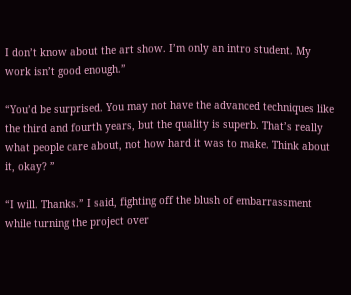I don’t know about the art show. I’m only an intro student. My work isn’t good enough.”

“You’d be surprised. You may not have the advanced techniques like the third and fourth years, but the quality is superb. That’s really what people care about, not how hard it was to make. Think about it, okay? ”

“I will. Thanks.” I said, fighting off the blush of embarrassment while turning the project over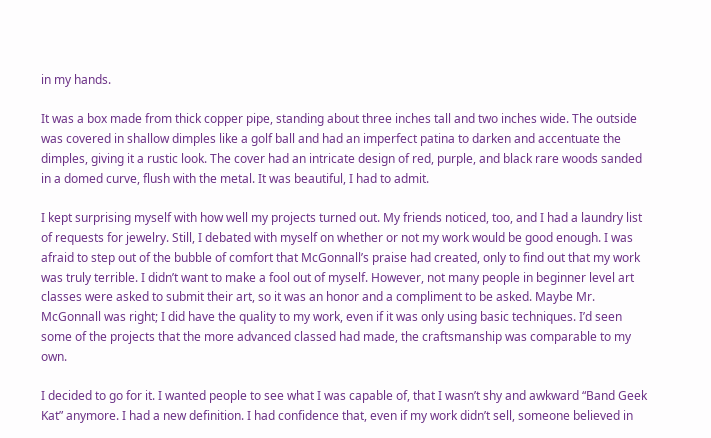in my hands.

It was a box made from thick copper pipe, standing about three inches tall and two inches wide. The outside was covered in shallow dimples like a golf ball and had an imperfect patina to darken and accentuate the dimples, giving it a rustic look. The cover had an intricate design of red, purple, and black rare woods sanded in a domed curve, flush with the metal. It was beautiful, I had to admit.

I kept surprising myself with how well my projects turned out. My friends noticed, too, and I had a laundry list of requests for jewelry. Still, I debated with myself on whether or not my work would be good enough. I was afraid to step out of the bubble of comfort that McGonnall’s praise had created, only to find out that my work was truly terrible. I didn’t want to make a fool out of myself. However, not many people in beginner level art classes were asked to submit their art, so it was an honor and a compliment to be asked. Maybe Mr. McGonnall was right; I did have the quality to my work, even if it was only using basic techniques. I’d seen some of the projects that the more advanced classed had made, the craftsmanship was comparable to my own.

I decided to go for it. I wanted people to see what I was capable of, that I wasn’t shy and awkward “Band Geek Kat” anymore. I had a new definition. I had confidence that, even if my work didn’t sell, someone believed in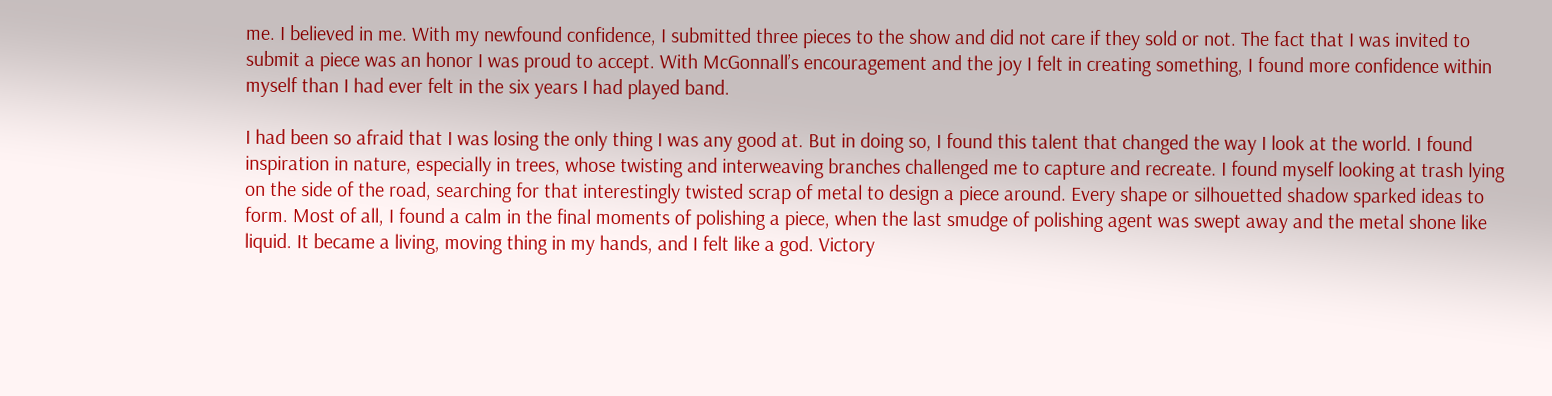me. I believed in me. With my newfound confidence, I submitted three pieces to the show and did not care if they sold or not. The fact that I was invited to submit a piece was an honor I was proud to accept. With McGonnall’s encouragement and the joy I felt in creating something, I found more confidence within myself than I had ever felt in the six years I had played band.

I had been so afraid that I was losing the only thing I was any good at. But in doing so, I found this talent that changed the way I look at the world. I found inspiration in nature, especially in trees, whose twisting and interweaving branches challenged me to capture and recreate. I found myself looking at trash lying on the side of the road, searching for that interestingly twisted scrap of metal to design a piece around. Every shape or silhouetted shadow sparked ideas to form. Most of all, I found a calm in the final moments of polishing a piece, when the last smudge of polishing agent was swept away and the metal shone like liquid. It became a living, moving thing in my hands, and I felt like a god. Victory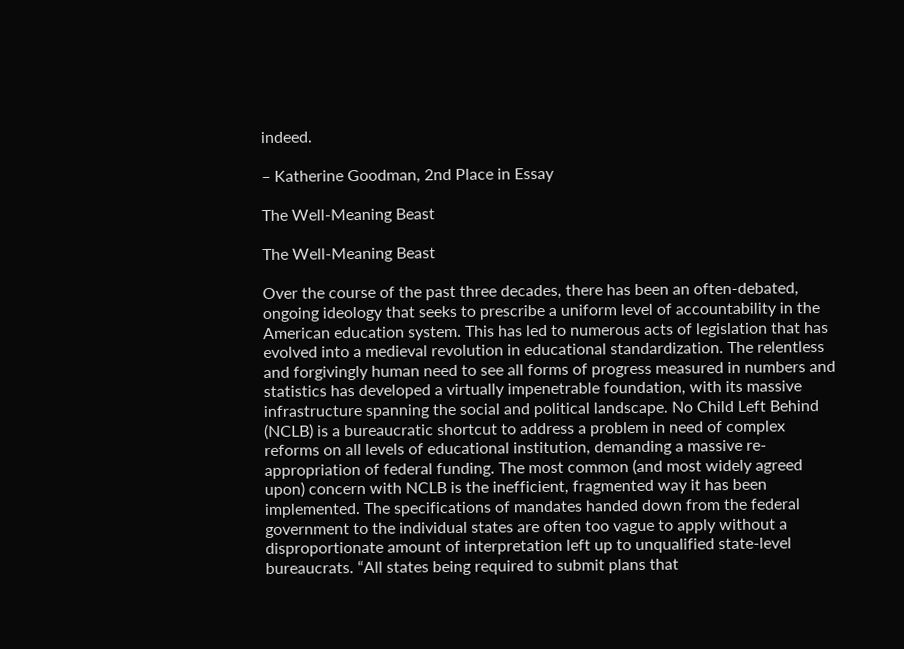indeed.

– Katherine Goodman, 2nd Place in Essay

The Well-Meaning Beast

The Well-Meaning Beast

Over the course of the past three decades, there has been an often-debated, ongoing ideology that seeks to prescribe a uniform level of accountability in the American education system. This has led to numerous acts of legislation that has evolved into a medieval revolution in educational standardization. The relentless and forgivingly human need to see all forms of progress measured in numbers and statistics has developed a virtually impenetrable foundation, with its massive infrastructure spanning the social and political landscape. No Child Left Behind (NCLB) is a bureaucratic shortcut to address a problem in need of complex reforms on all levels of educational institution, demanding a massive re-appropriation of federal funding. The most common (and most widely agreed upon) concern with NCLB is the inefficient, fragmented way it has been implemented. The specifications of mandates handed down from the federal government to the individual states are often too vague to apply without a disproportionate amount of interpretation left up to unqualified state-level bureaucrats. “All states being required to submit plans that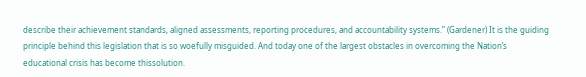describe their achievement standards, aligned assessments, reporting procedures, and accountability systems.” (Gardener) It is the guiding principle behind this legislation that is so woefully misguided. And today one of the largest obstacles in overcoming the Nation’s educational crisis has become thissolution.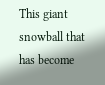This giant snowball that has become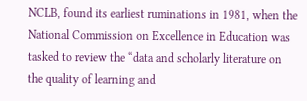NCLB, found its earliest ruminations in 1981, when the National Commission on Excellence in Education was tasked to review the “data and scholarly literature on the quality of learning and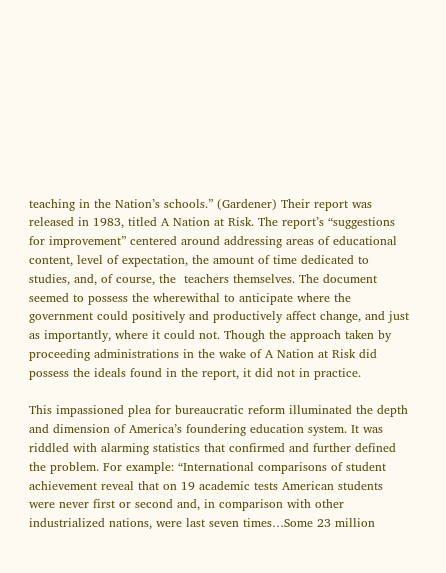teaching in the Nation’s schools.” (Gardener) Their report was released in 1983, titled A Nation at Risk. The report’s “suggestions for improvement” centered around addressing areas of educational content, level of expectation, the amount of time dedicated to studies, and, of course, the  teachers themselves. The document seemed to possess the wherewithal to anticipate where the government could positively and productively affect change, and just as importantly, where it could not. Though the approach taken by proceeding administrations in the wake of A Nation at Risk did possess the ideals found in the report, it did not in practice.

This impassioned plea for bureaucratic reform illuminated the depth and dimension of America’s foundering education system. It was riddled with alarming statistics that confirmed and further defined the problem. For example: “International comparisons of student achievement reveal that on 19 academic tests American students were never first or second and, in comparison with other industrialized nations, were last seven times…Some 23 million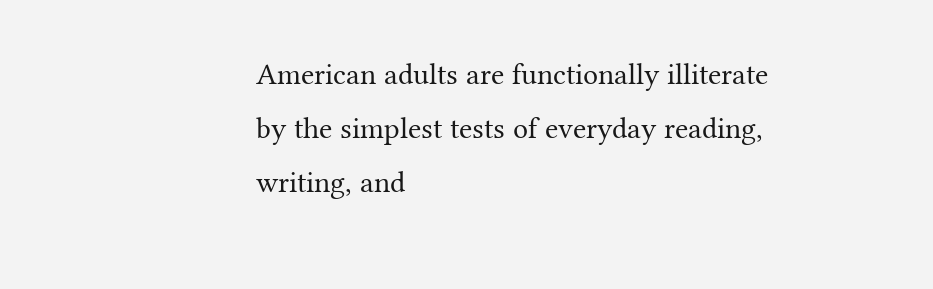American adults are functionally illiterate by the simplest tests of everyday reading, writing, and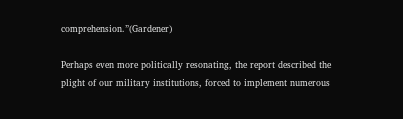comprehension.”(Gardener)

Perhaps even more politically resonating, the report described the plight of our military institutions, forced to implement numerous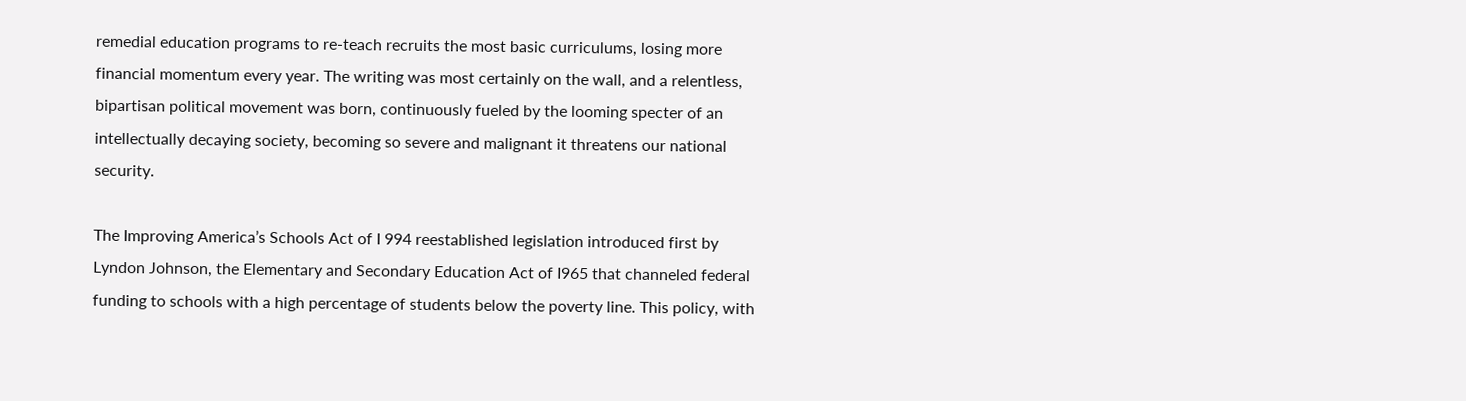remedial education programs to re-teach recruits the most basic curriculums, losing more financial momentum every year. The writing was most certainly on the wall, and a relentless, bipartisan political movement was born, continuously fueled by the looming specter of an intellectually decaying society, becoming so severe and malignant it threatens our national security.

The Improving America’s Schools Act of I 994 reestablished legislation introduced first by Lyndon Johnson, the Elementary and Secondary Education Act of I965 that channeled federal funding to schools with a high percentage of students below the poverty line. This policy, with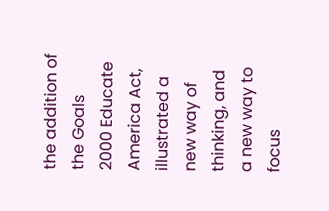the addition of the Goals 2000 Educate America Act, illustrated a new way of thinking, and a new way to focus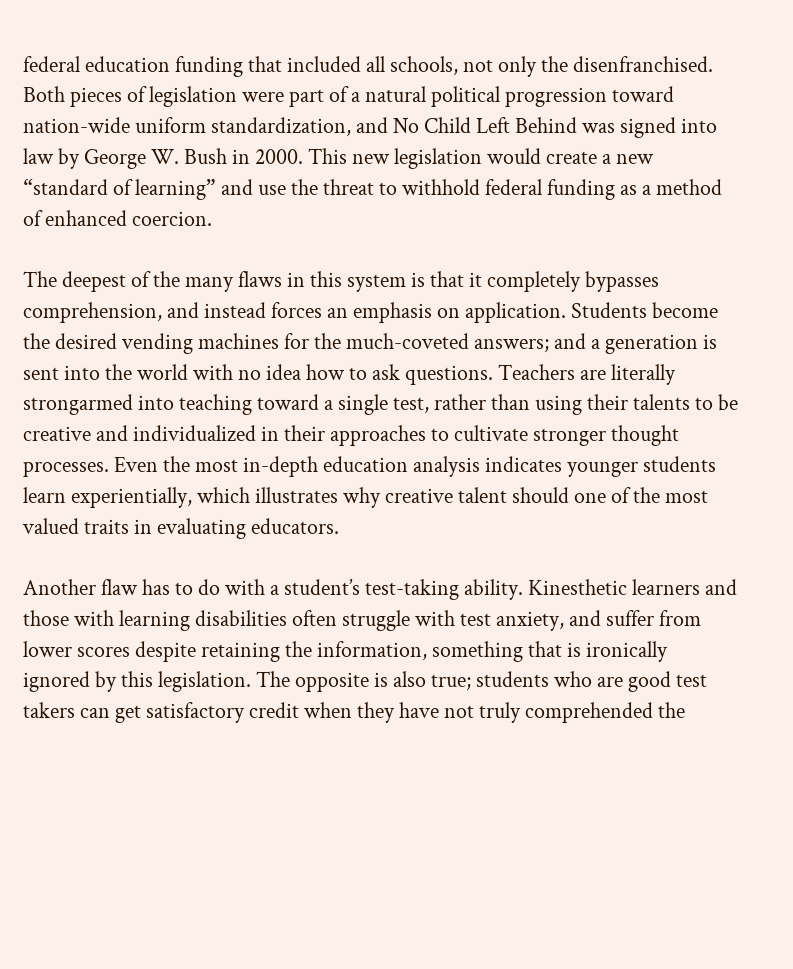federal education funding that included all schools, not only the disenfranchised. Both pieces of legislation were part of a natural political progression toward nation-wide uniform standardization, and No Child Left Behind was signed into law by George W. Bush in 2000. This new legislation would create a new “standard of learning” and use the threat to withhold federal funding as a method of enhanced coercion.

The deepest of the many flaws in this system is that it completely bypasses comprehension, and instead forces an emphasis on application. Students become the desired vending machines for the much-coveted answers; and a generation is sent into the world with no idea how to ask questions. Teachers are literally strongarmed into teaching toward a single test, rather than using their talents to be creative and individualized in their approaches to cultivate stronger thought processes. Even the most in-depth education analysis indicates younger students learn experientially, which illustrates why creative talent should one of the most valued traits in evaluating educators.

Another flaw has to do with a student’s test-taking ability. Kinesthetic learners and those with learning disabilities often struggle with test anxiety, and suffer from lower scores despite retaining the information, something that is ironically ignored by this legislation. The opposite is also true; students who are good test takers can get satisfactory credit when they have not truly comprehended the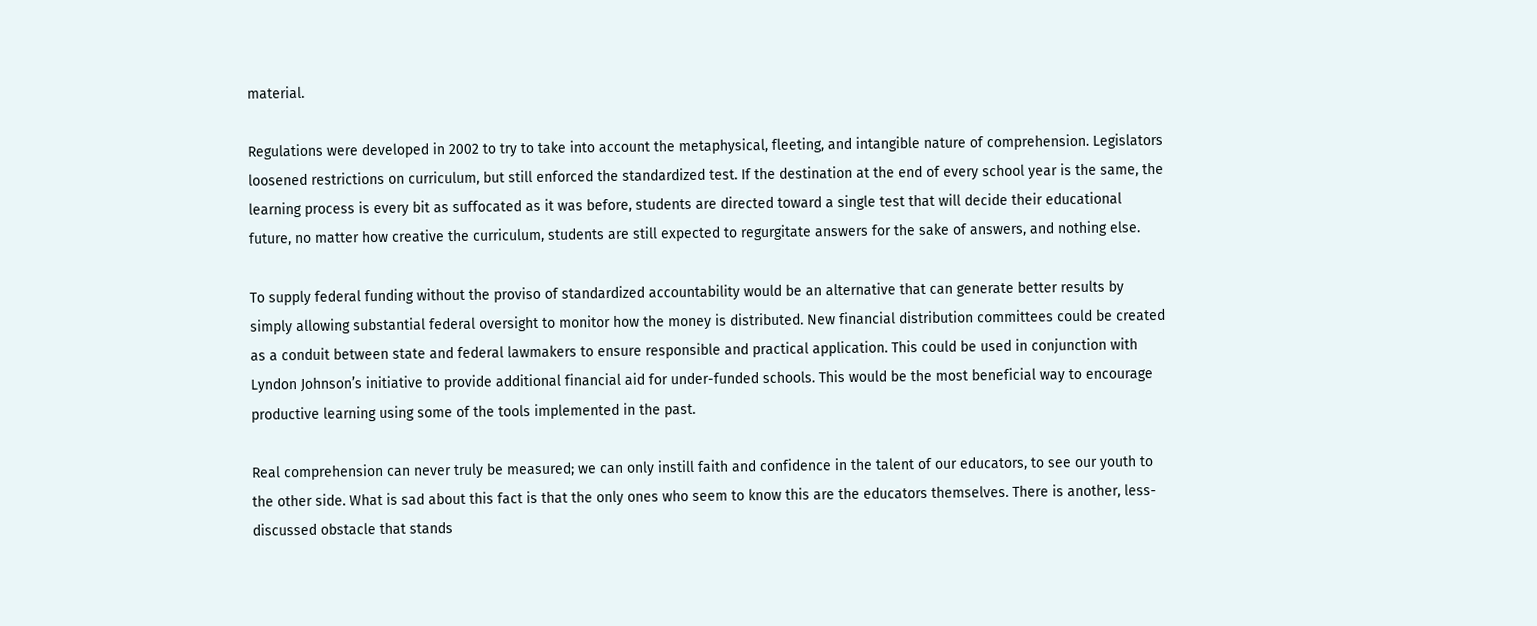material.

Regulations were developed in 2002 to try to take into account the metaphysical, fleeting, and intangible nature of comprehension. Legislators loosened restrictions on curriculum, but still enforced the standardized test. If the destination at the end of every school year is the same, the learning process is every bit as suffocated as it was before, students are directed toward a single test that will decide their educational future, no matter how creative the curriculum, students are still expected to regurgitate answers for the sake of answers, and nothing else.

To supply federal funding without the proviso of standardized accountability would be an alternative that can generate better results by simply allowing substantial federal oversight to monitor how the money is distributed. New financial distribution committees could be created as a conduit between state and federal lawmakers to ensure responsible and practical application. This could be used in conjunction with Lyndon Johnson’s initiative to provide additional financial aid for under-funded schools. This would be the most beneficial way to encourage productive learning using some of the tools implemented in the past.

Real comprehension can never truly be measured; we can only instill faith and confidence in the talent of our educators, to see our youth to the other side. What is sad about this fact is that the only ones who seem to know this are the educators themselves. There is another, less-discussed obstacle that stands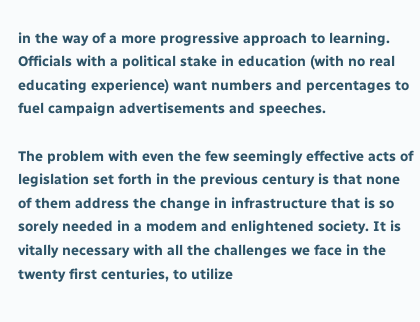in the way of a more progressive approach to learning. Officials with a political stake in education (with no real educating experience) want numbers and percentages to fuel campaign advertisements and speeches.

The problem with even the few seemingly effective acts of legislation set forth in the previous century is that none of them address the change in infrastructure that is so sorely needed in a modem and enlightened society. It is vitally necessary with all the challenges we face in the twenty first centuries, to utilize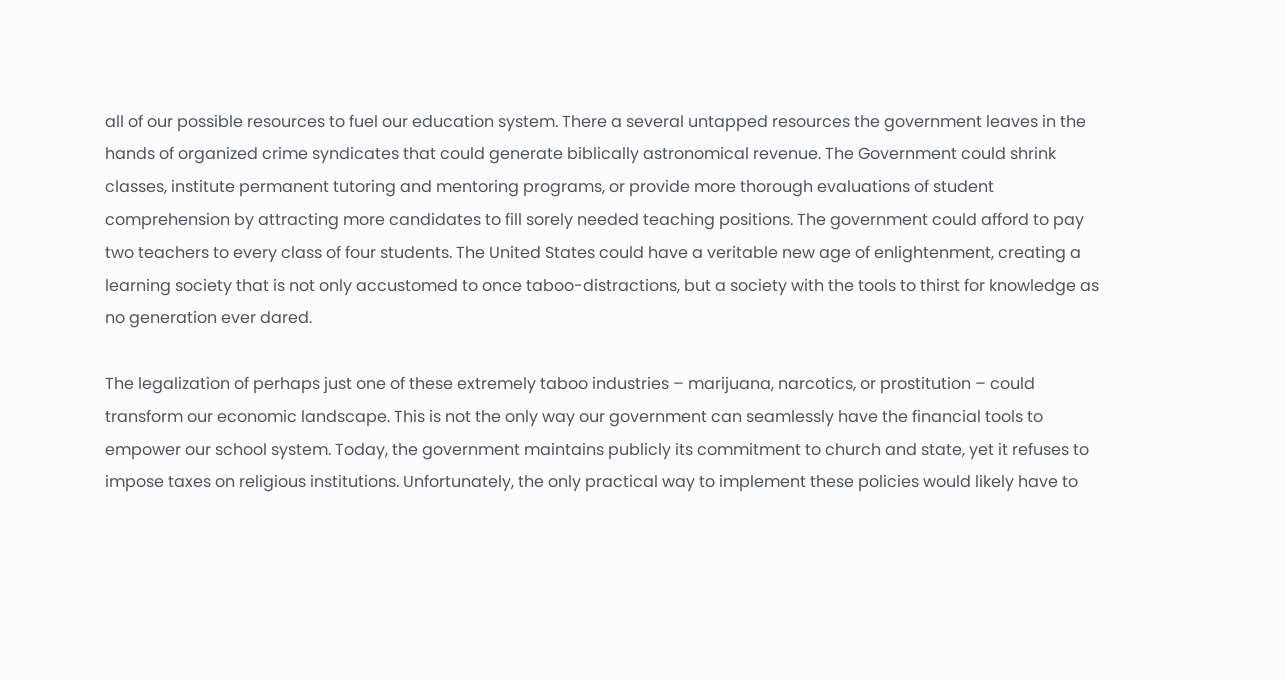all of our possible resources to fuel our education system. There a several untapped resources the government leaves in the hands of organized crime syndicates that could generate biblically astronomical revenue. The Government could shrink classes, institute permanent tutoring and mentoring programs, or provide more thorough evaluations of student comprehension by attracting more candidates to fill sorely needed teaching positions. The government could afford to pay two teachers to every class of four students. The United States could have a veritable new age of enlightenment, creating a learning society that is not only accustomed to once taboo-distractions, but a society with the tools to thirst for knowledge as no generation ever dared.

The legalization of perhaps just one of these extremely taboo industries – marijuana, narcotics, or prostitution – could transform our economic landscape. This is not the only way our government can seamlessly have the financial tools to empower our school system. Today, the government maintains publicly its commitment to church and state, yet it refuses to impose taxes on religious institutions. Unfortunately, the only practical way to implement these policies would likely have to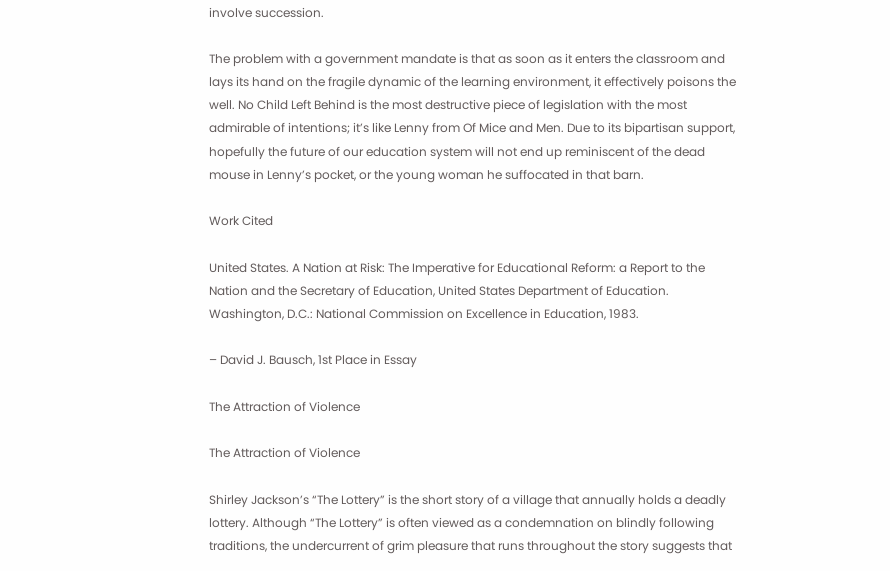involve succession.

The problem with a government mandate is that as soon as it enters the classroom and lays its hand on the fragile dynamic of the learning environment, it effectively poisons the well. No Child Left Behind is the most destructive piece of legislation with the most admirable of intentions; it’s like Lenny from Of Mice and Men. Due to its bipartisan support, hopefully the future of our education system will not end up reminiscent of the dead mouse in Lenny’s pocket, or the young woman he suffocated in that barn.

Work Cited

United States. A Nation at Risk: The Imperative for Educational Reform: a Report to the Nation and the Secretary of Education, United States Department of Education. Washington, D.C.: National Commission on Excellence in Education, 1983.

– David J. Bausch, 1st Place in Essay

The Attraction of Violence

The Attraction of Violence

Shirley Jackson’s “The Lottery” is the short story of a village that annually holds a deadly lottery. Although “The Lottery” is often viewed as a condemnation on blindly following traditions, the undercurrent of grim pleasure that runs throughout the story suggests that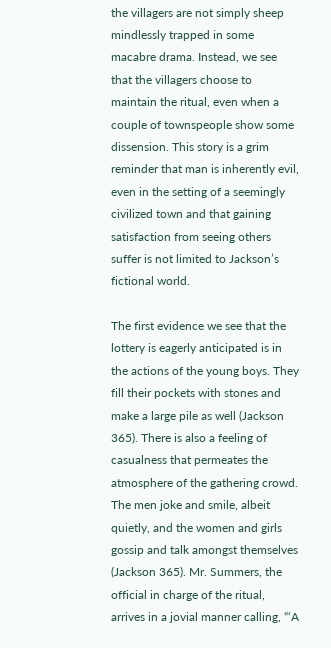the villagers are not simply sheep mindlessly trapped in some macabre drama. Instead, we see that the villagers choose to maintain the ritual, even when a couple of townspeople show some dissension. This story is a grim reminder that man is inherently evil, even in the setting of a seemingly civilized town and that gaining satisfaction from seeing others suffer is not limited to Jackson’s fictional world.

The first evidence we see that the lottery is eagerly anticipated is in the actions of the young boys. They fill their pockets with stones and make a large pile as well (Jackson 365). There is also a feeling of casualness that permeates the atmosphere of the gathering crowd. The men joke and smile, albeit quietly, and the women and girls gossip and talk amongst themselves (Jackson 365). Mr. Summers, the official in charge of the ritual, arrives in a jovial manner calling, “‘A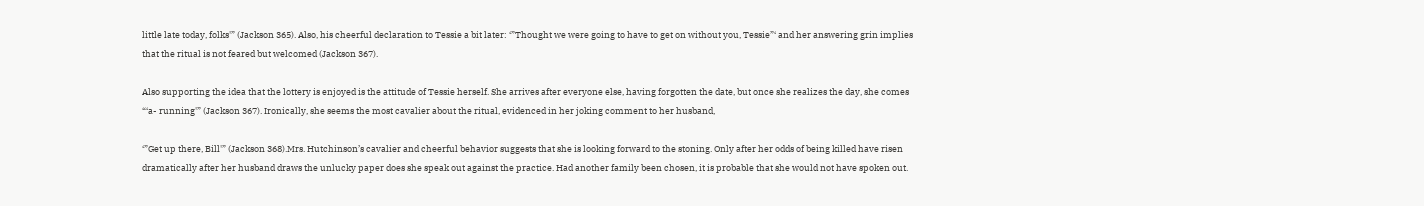little late today, folks'” (Jackson 365). Also, his cheerful declaration to Tessie a bit later: ‘”Thought we were going to have to get on without you, Tessie”‘ and her answering grin implies that the ritual is not feared but welcomed (Jackson 367).

Also supporting the idea that the lottery is enjoyed is the attitude of Tessie herself. She arrives after everyone else, having forgotten the date, but once she realizes the day, she comes “‘a- running'” (Jackson 367). Ironically, she seems the most cavalier about the ritual, evidenced in her joking comment to her husband,

‘”Get up there, Bill'” (Jackson 368).Mrs. Hutchinson’s cavalier and cheerful behavior suggests that she is looking forward to the stoning. Only after her odds of being killed have risen dramatically after her husband draws the unlucky paper does she speak out against the practice. Had another family been chosen, it is probable that she would not have spoken out.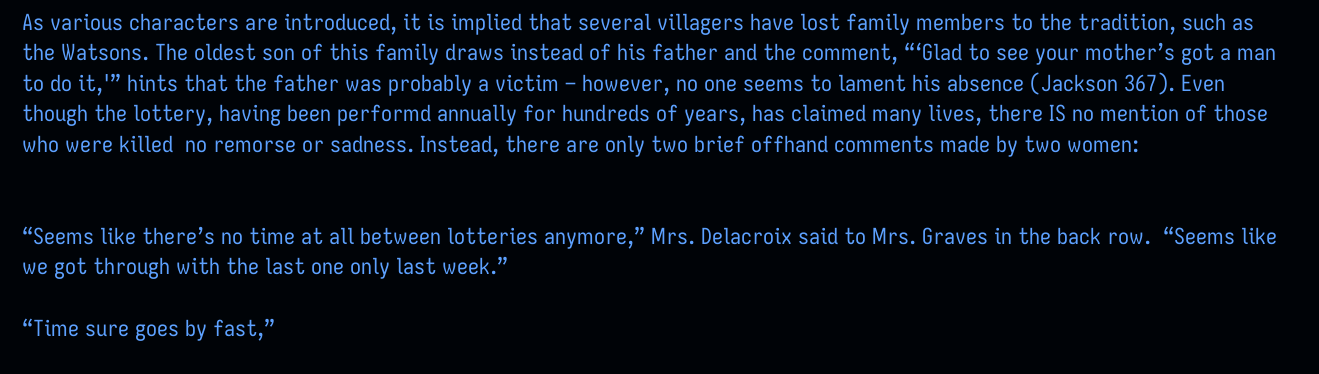As various characters are introduced, it is implied that several villagers have lost family members to the tradition, such as the Watsons. The oldest son of this family draws instead of his father and the comment, “‘Glad to see your mother’s got a man to do it,'” hints that the father was probably a victim – however, no one seems to lament his absence (Jackson 367). Even though the lottery, having been performd annually for hundreds of years, has claimed many lives, there IS no mention of those who were killed  no remorse or sadness. Instead, there are only two brief offhand comments made by two women:


“Seems like there’s no time at all between lotteries anymore,” Mrs. Delacroix said to Mrs. Graves in the back row.  “Seems like we got through with the last one only last week.”

“Time sure goes by fast,”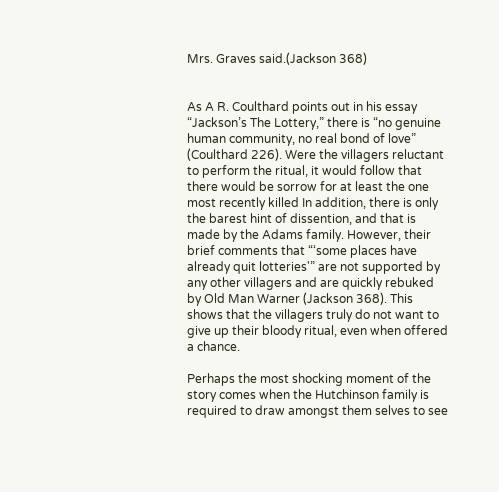Mrs. Graves said.(Jackson 368)


As A R. Coulthard points out in his essay “Jackson’s The Lottery,” there is “no genuine human community, no real bond of love” (Coulthard 226). Were the villagers reluctant to perform the ritual, it would follow that there would be sorrow for at least the one most recently killed In addition, there is only the barest hint of dissention, and that is made by the Adams family. However, their brief comments that “‘some places have already quit lotteries'” are not supported by any other villagers and are quickly rebuked by Old Man Warner (Jackson 368). This shows that the villagers truly do not want to give up their bloody ritual, even when offered a chance.

Perhaps the most shocking moment of the story comes when the Hutchinson family is required to draw amongst them selves to see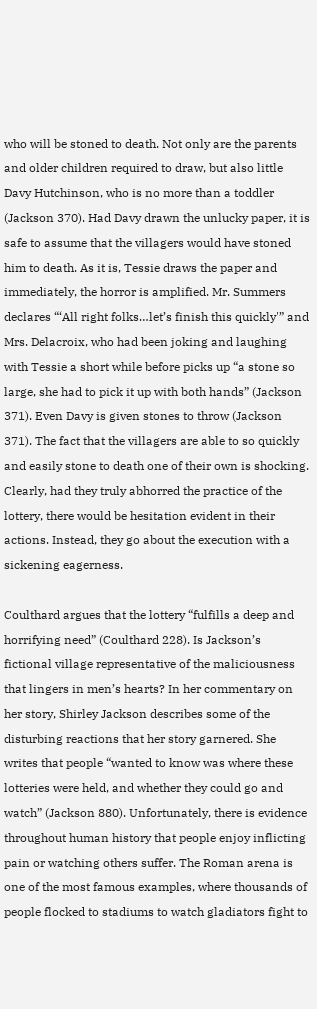who will be stoned to death. Not only are the parents and older children required to draw, but also little Davy Hutchinson, who is no more than a toddler (Jackson 370). Had Davy drawn the unlucky paper, it is safe to assume that the villagers would have stoned him to death. As it is, Tessie draws the paper and immediately, the horror is amplified. Mr. Summers declares “‘All right folks…let’s finish this quickly'” and Mrs. Delacroix, who had been joking and laughing with Tessie a short while before picks up “a stone so large, she had to pick it up with both hands” (Jackson 371). Even Davy is given stones to throw (Jackson 371). The fact that the villagers are able to so quickly and easily stone to death one of their own is shocking. Clearly, had they truly abhorred the practice of the lottery, there would be hesitation evident in their actions. Instead, they go about the execution with a sickening eagerness.

Coulthard argues that the lottery “fulfills a deep and horrifying need” (Coulthard 228). Is Jackson’s fictional village representative of the maliciousness that lingers in men’s hearts? In her commentary on  her story, Shirley Jackson describes some of the disturbing reactions that her story garnered. She writes that people “wanted to know was where these lotteries were held, and whether they could go and watch” (Jackson 880). Unfortunately, there is evidence throughout human history that people enjoy inflicting pain or watching others suffer. The Roman arena is one of the most famous examples, where thousands of people flocked to stadiums to watch gladiators fight to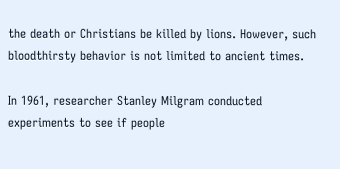the death or Christians be killed by lions. However, such bloodthirsty behavior is not limited to ancient times.

In 1961, researcher Stanley Milgram conducted experiments to see if people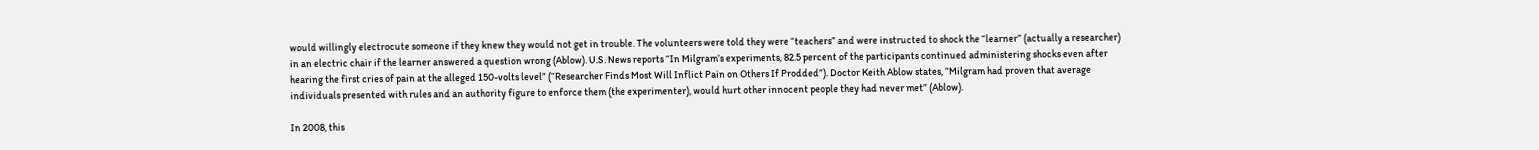would willingly electrocute someone if they knew they would not get in trouble. The volunteers were told they were “teachers” and were instructed to shock the “learner” (actually a researcher) in an electric chair if the learner answered a question wrong (Ablow). U.S. News reports “In Milgram’s experiments, 82.5 percent of the participants continued administering shocks even after hearing the first cries of pain at the alleged 150-volts level” (“Researcher Finds Most Will Inflict Pain on Others If Prodded”). Doctor Keith Ablow states, “Milgram had proven that average individuals presented with rules and an authority figure to enforce them (the experimenter), would hurt other innocent people they had never met” (Ablow).

In 2008, this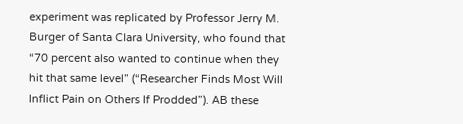experiment was replicated by Professor Jerry M. Burger of Santa Clara University, who found that “70 percent also wanted to continue when they hit that same level” (“Researcher Finds Most Will Inflict Pain on Others If Prodded”). AB these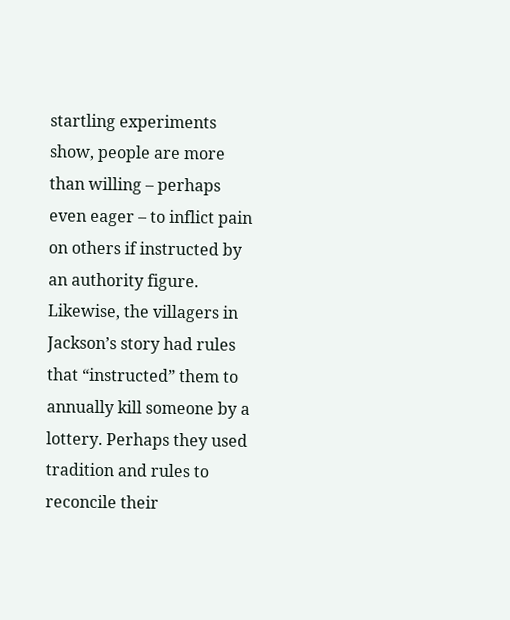startling experiments show, people are more than willing – perhaps even eager – to inflict pain on others if instructed by an authority figure. Likewise, the villagers in Jackson’s story had rules that “instructed” them to annually kill someone by a lottery. Perhaps they used tradition and rules to reconcile their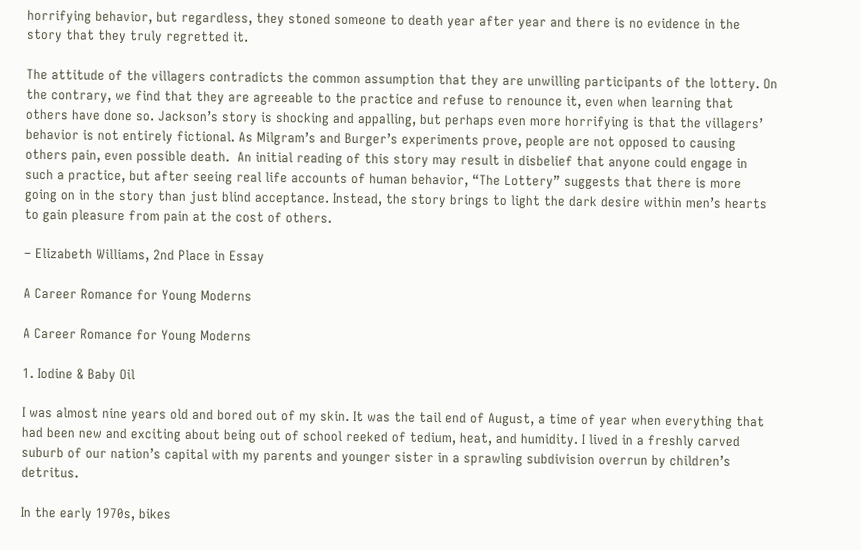horrifying behavior, but regardless, they stoned someone to death year after year and there is no evidence in the story that they truly regretted it.

The attitude of the villagers contradicts the common assumption that they are unwilling participants of the lottery. On the contrary, we find that they are agreeable to the practice and refuse to renounce it, even when learning that others have done so. Jackson’s story is shocking and appalling, but perhaps even more horrifying is that the villagers’ behavior is not entirely fictional. As Milgram’s and Burger’s experiments prove, people are not opposed to causing others pain, even possible death.  An initial reading of this story may result in disbelief that anyone could engage in such a practice, but after seeing real life accounts of human behavior, “The Lottery” suggests that there is more going on in the story than just blind acceptance. Instead, the story brings to light the dark desire within men’s hearts to gain pleasure from pain at the cost of others.

– Elizabeth Williams, 2nd Place in Essay

A Career Romance for Young Moderns

A Career Romance for Young Moderns

1. Iodine & Baby Oil

I was almost nine years old and bored out of my skin. It was the tail end of August, a time of year when everything that had been new and exciting about being out of school reeked of tedium, heat, and humidity. I lived in a freshly carved suburb of our nation’s capital with my parents and younger sister in a sprawling subdivision overrun by children’s detritus.

In the early 1970s, bikes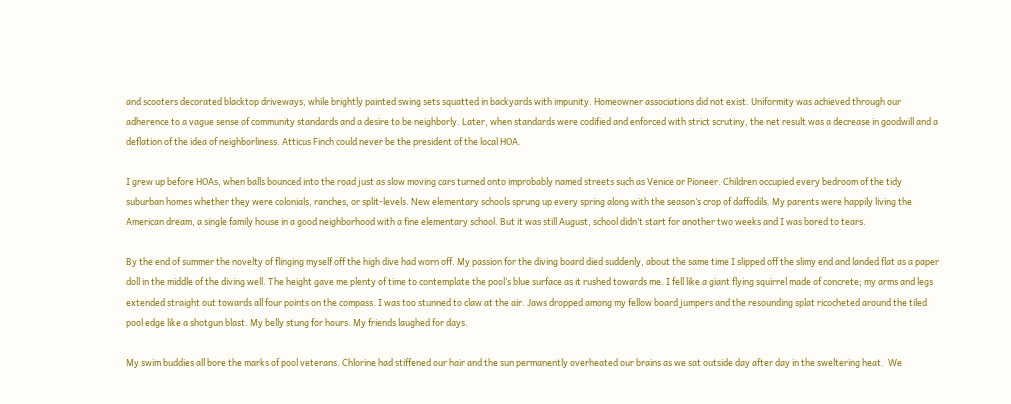and scooters decorated blacktop driveways, while brightly painted swing sets squatted in backyards with impunity. Homeowner associations did not exist. Uniformity was achieved through our adherence to a vague sense of community standards and a desire to be neighborly. Later, when standards were codified and enforced with strict scrutiny, the net result was a decrease in goodwill and a deflation of the idea of neighborliness. Atticus Finch could never be the president of the local HOA.

I grew up before HOAs, when balls bounced into the road just as slow moving cars turned onto improbably named streets such as Venice or Pioneer. Children occupied every bedroom of the tidy suburban homes whether they were colonials, ranches, or split-levels. New elementary schools sprung up every spring along with the season’s crop of daffodils. My parents were happily living the American dream, a single family house in a good neighborhood with a fine elementary school. But it was still August, school didn’t start for another two weeks and I was bored to tears.

By the end of summer the novelty of flinging myself off the high dive had worn off. My passion for the diving board died suddenly, about the same time I slipped off the slimy end and landed flat as a paper doll in the middle of the diving well. The height gave me plenty of time to contemplate the pool’s blue surface as it rushed towards me. I fell like a giant flying squirrel made of concrete; my arms and legs extended straight out towards all four points on the compass. I was too stunned to claw at the air. Jaws dropped among my fellow board jumpers and the resounding splat ricocheted around the tiled pool edge like a shotgun blast. My belly stung for hours. My friends laughed for days.

My swim buddies all bore the marks of pool veterans. Chlorine had stiffened our hair and the sun permanently overheated our brains as we sat outside day after day in the sweltering heat.  We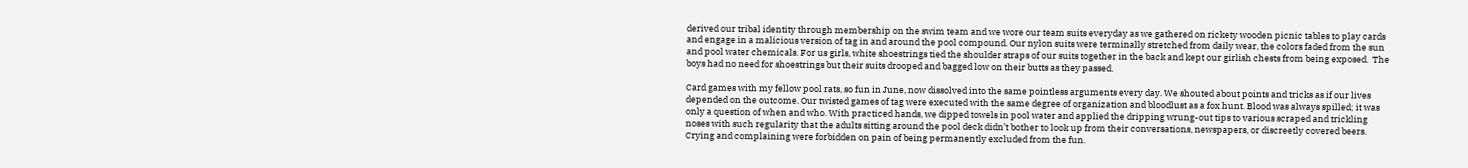derived our tribal identity through membership on the swim team and we wore our team suits everyday as we gathered on rickety wooden picnic tables to play cards and engage in a malicious version of tag in and around the pool compound. Our nylon suits were terminally stretched from daily wear, the colors faded from the sun and pool water chemicals. For us girls, white shoestrings tied the shoulder straps of our suits together in the back and kept our girlish chests from being exposed.  The boys had no need for shoestrings but their suits drooped and bagged low on their butts as they passed.

Card games with my fellow pool rats, so fun in June, now dissolved into the same pointless arguments every day. We shouted about points and tricks as if our lives depended on the outcome. Our twisted games of tag were executed with the same degree of organization and bloodlust as a fox hunt. Blood was always spilled; it was only a question of when and who. With practiced hands, we dipped towels in pool water and applied the dripping wrung-out tips to various scraped and trickling noses with such regularity that the adults sitting around the pool deck didn’t bother to look up from their conversations, newspapers, or discreetly covered beers. Crying and complaining were forbidden on pain of being permanently excluded from the fun.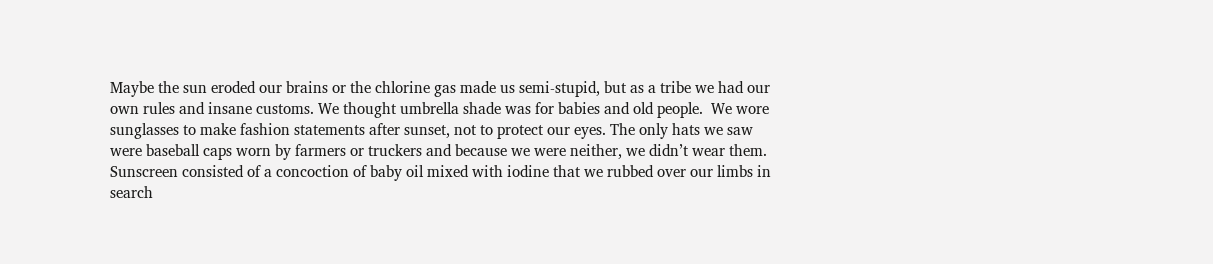Maybe the sun eroded our brains or the chlorine gas made us semi-stupid, but as a tribe we had our own rules and insane customs. We thought umbrella shade was for babies and old people.  We wore sunglasses to make fashion statements after sunset, not to protect our eyes. The only hats we saw were baseball caps worn by farmers or truckers and because we were neither, we didn’t wear them. Sunscreen consisted of a concoction of baby oil mixed with iodine that we rubbed over our limbs in search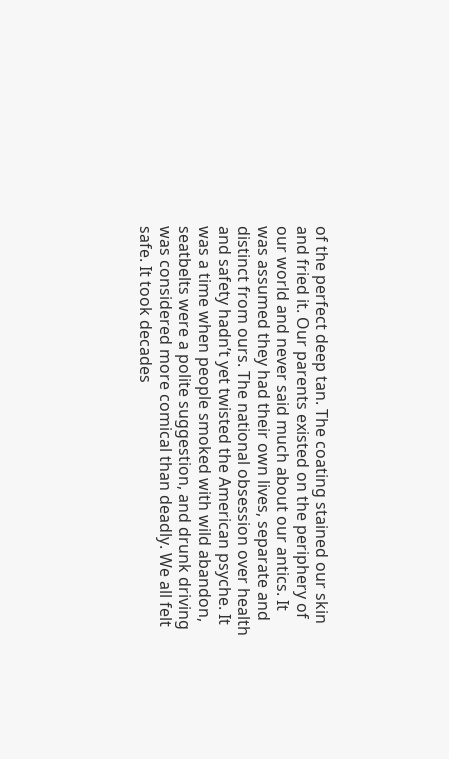of the perfect deep tan. The coating stained our skin and fried it. Our parents existed on the periphery of our world and never said much about our antics. It was assumed they had their own lives, separate and distinct from ours. The national obsession over health and safety hadn’t yet twisted the American psyche. It was a time when people smoked with wild abandon, seatbelts were a polite suggestion, and drunk driving was considered more comical than deadly. We all felt safe. It took decades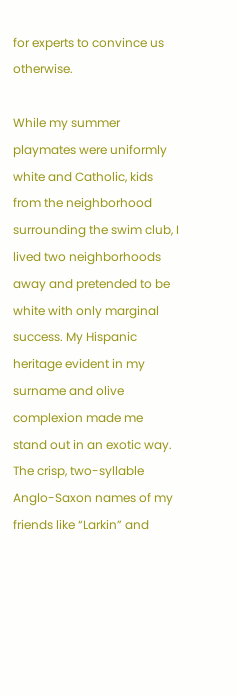for experts to convince us otherwise.

While my summer playmates were uniformly white and Catholic, kids from the neighborhood surrounding the swim club, I lived two neighborhoods away and pretended to be white with only marginal success. My Hispanic heritage evident in my surname and olive complexion made me stand out in an exotic way. The crisp, two-syllable Anglo-Saxon names of my friends like “Larkin” and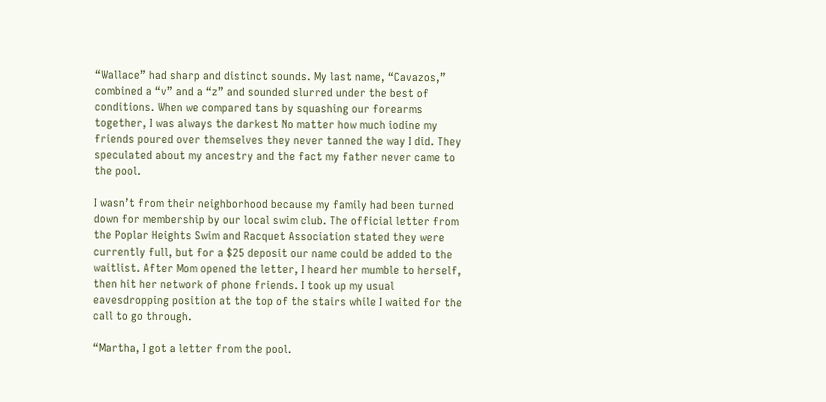“Wallace” had sharp and distinct sounds. My last name, “Cavazos,” combined a “v” and a “z” and sounded slurred under the best of conditions. When we compared tans by squashing our forearms together, I was always the darkest No matter how much iodine my friends poured over themselves they never tanned the way I did. They speculated about my ancestry and the fact my father never came to the pool.

I wasn’t from their neighborhood because my family had been turned down for membership by our local swim club. The official letter from the Poplar Heights Swim and Racquet Association stated they were currently full, but for a $25 deposit our name could be added to the waitlist. After Mom opened the letter, I heard her mumble to herself, then hit her network of phone friends. I took up my usual eavesdropping position at the top of the stairs while I waited for the call to go through.

“Martha, I got a letter from the pool.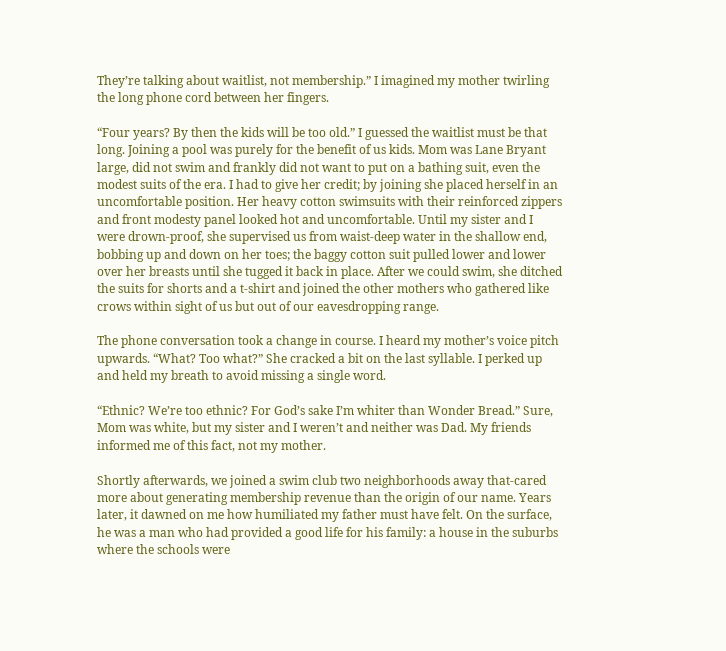They’re talking about waitlist, not membership.” I imagined my mother twirling the long phone cord between her fingers.

“Four years? By then the kids will be too old.” I guessed the waitlist must be that long. Joining a pool was purely for the benefit of us kids. Mom was Lane Bryant large, did not swim and frankly did not want to put on a bathing suit, even the modest suits of the era. I had to give her credit; by joining she placed herself in an uncomfortable position. Her heavy cotton swimsuits with their reinforced zippers and front modesty panel looked hot and uncomfortable. Until my sister and I were drown-proof, she supervised us from waist-deep water in the shallow end, bobbing up and down on her toes; the baggy cotton suit pulled lower and lower over her breasts until she tugged it back in place. After we could swim, she ditched the suits for shorts and a t-shirt and joined the other mothers who gathered like crows within sight of us but out of our eavesdropping range.

The phone conversation took a change in course. I heard my mother’s voice pitch upwards. “What? Too what?” She cracked a bit on the last syllable. I perked up and held my breath to avoid missing a single word.

“Ethnic? We’re too ethnic? For God’s sake I’m whiter than Wonder Bread.” Sure, Mom was white, but my sister and I weren’t and neither was Dad. My friends informed me of this fact, not my mother.

Shortly afterwards, we joined a swim club two neighborhoods away that-cared more about generating membership revenue than the origin of our name. Years later, it dawned on me how humiliated my father must have felt. On the surface, he was a man who had provided a good life for his family: a house in the suburbs where the schools were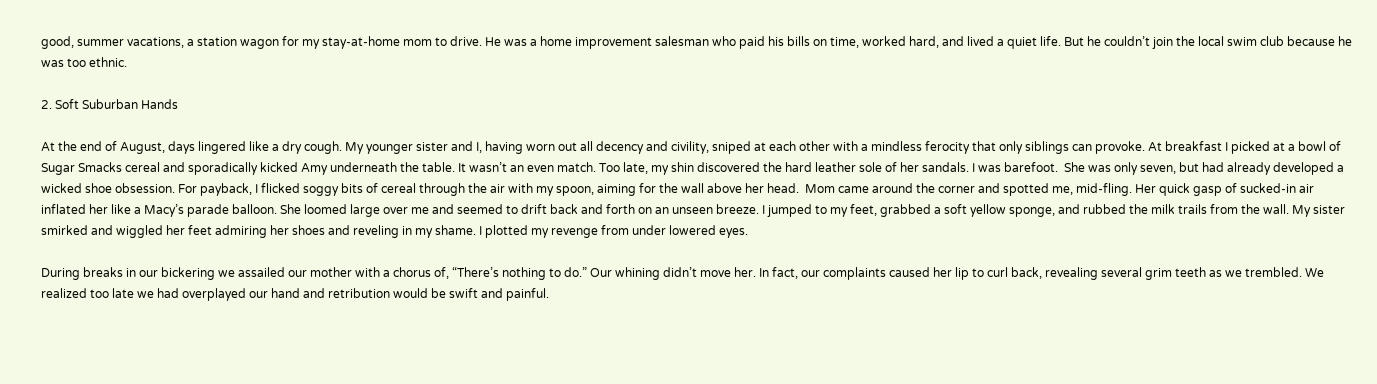good, summer vacations, a station wagon for my stay-at-home mom to drive. He was a home improvement salesman who paid his bills on time, worked hard, and lived a quiet life. But he couldn’t join the local swim club because he was too ethnic.

2. Soft Suburban Hands

At the end of August, days lingered like a dry cough. My younger sister and I, having worn out all decency and civility, sniped at each other with a mindless ferocity that only siblings can provoke. At breakfast I picked at a bowl of Sugar Smacks cereal and sporadically kicked Amy underneath the table. It wasn’t an even match. Too late, my shin discovered the hard leather sole of her sandals. I was barefoot.  She was only seven, but had already developed a wicked shoe obsession. For payback, I flicked soggy bits of cereal through the air with my spoon, aiming for the wall above her head.  Mom came around the corner and spotted me, mid-fling. Her quick gasp of sucked-in air inflated her like a Macy’s parade balloon. She loomed large over me and seemed to drift back and forth on an unseen breeze. I jumped to my feet, grabbed a soft yellow sponge, and rubbed the milk trails from the wall. My sister smirked and wiggled her feet admiring her shoes and reveling in my shame. I plotted my revenge from under lowered eyes.

During breaks in our bickering we assailed our mother with a chorus of, “There’s nothing to do.” Our whining didn’t move her. In fact, our complaints caused her lip to curl back, revealing several grim teeth as we trembled. We realized too late we had overplayed our hand and retribution would be swift and painful.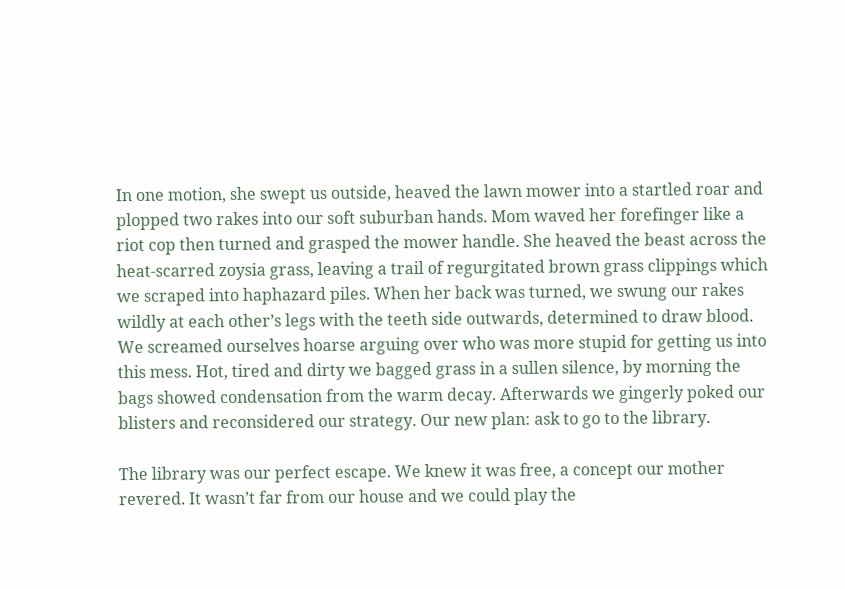In one motion, she swept us outside, heaved the lawn mower into a startled roar and plopped two rakes into our soft suburban hands. Mom waved her forefinger like a riot cop then turned and grasped the mower handle. She heaved the beast across the heat-scarred zoysia grass, leaving a trail of regurgitated brown grass clippings which we scraped into haphazard piles. When her back was turned, we swung our rakes wildly at each other’s legs with the teeth side outwards, determined to draw blood. We screamed ourselves hoarse arguing over who was more stupid for getting us into this mess. Hot, tired and dirty we bagged grass in a sullen silence, by morning the bags showed condensation from the warm decay. Afterwards we gingerly poked our blisters and reconsidered our strategy. Our new plan: ask to go to the library.

The library was our perfect escape. We knew it was free, a concept our mother revered. It wasn’t far from our house and we could play the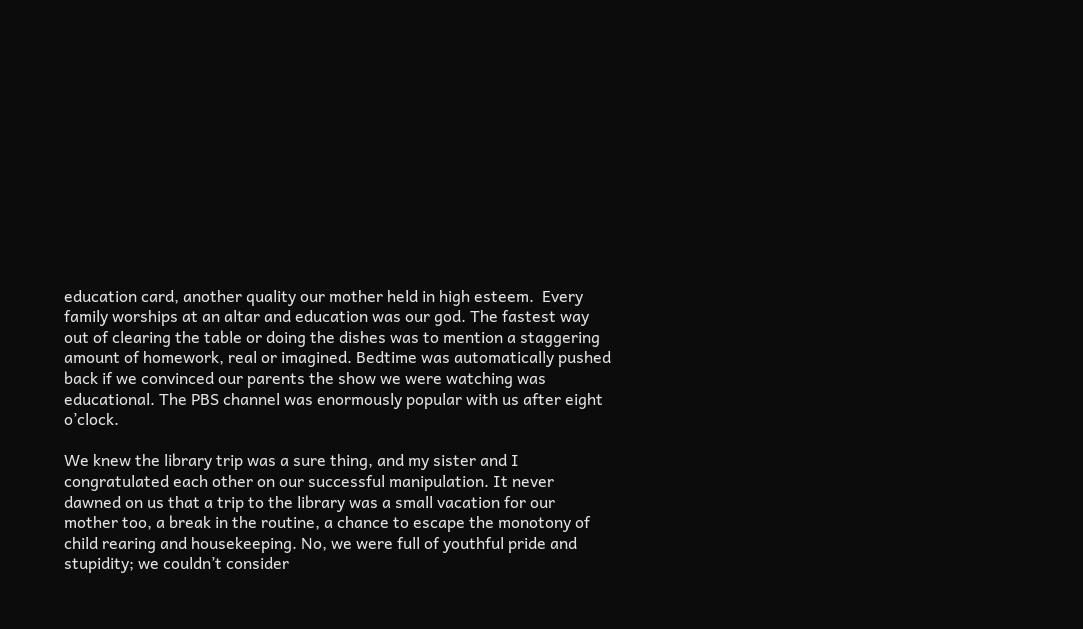education card, another quality our mother held in high esteem.  Every family worships at an altar and education was our god. The fastest way out of clearing the table or doing the dishes was to mention a staggering amount of homework, real or imagined. Bedtime was automatically pushed back if we convinced our parents the show we were watching was educational. The PBS channel was enormously popular with us after eight o’clock.

We knew the library trip was a sure thing, and my sister and I congratulated each other on our successful manipulation. It never dawned on us that a trip to the library was a small vacation for our mother too, a break in the routine, a chance to escape the monotony of child rearing and housekeeping. No, we were full of youthful pride and stupidity; we couldn’t consider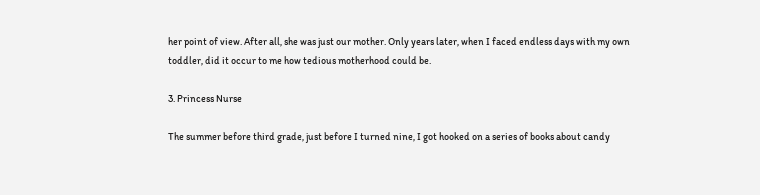her point of view. After all, she was just our mother. Only years later, when I faced endless days with my own toddler, did it occur to me how tedious motherhood could be.

3. Princess Nurse

The summer before third grade, just before I turned nine, I got hooked on a series of books about candy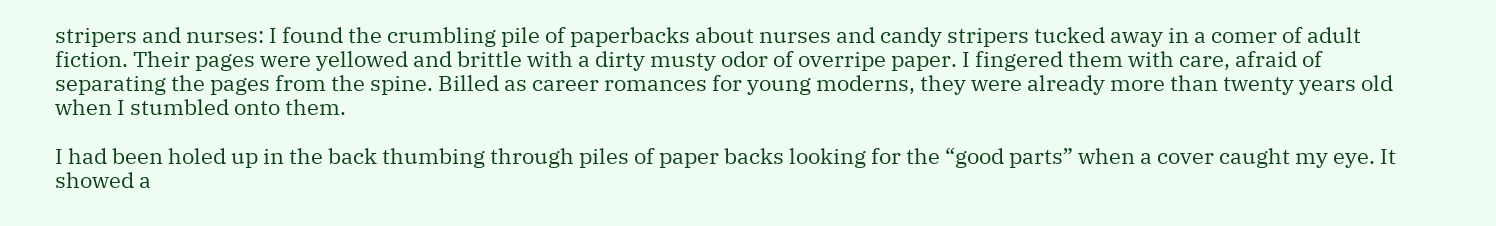stripers and nurses: I found the crumbling pile of paperbacks about nurses and candy stripers tucked away in a comer of adult fiction. Their pages were yellowed and brittle with a dirty musty odor of overripe paper. I fingered them with care, afraid of separating the pages from the spine. Billed as career romances for young moderns, they were already more than twenty years old when I stumbled onto them.

I had been holed up in the back thumbing through piles of paper backs looking for the “good parts” when a cover caught my eye. It showed a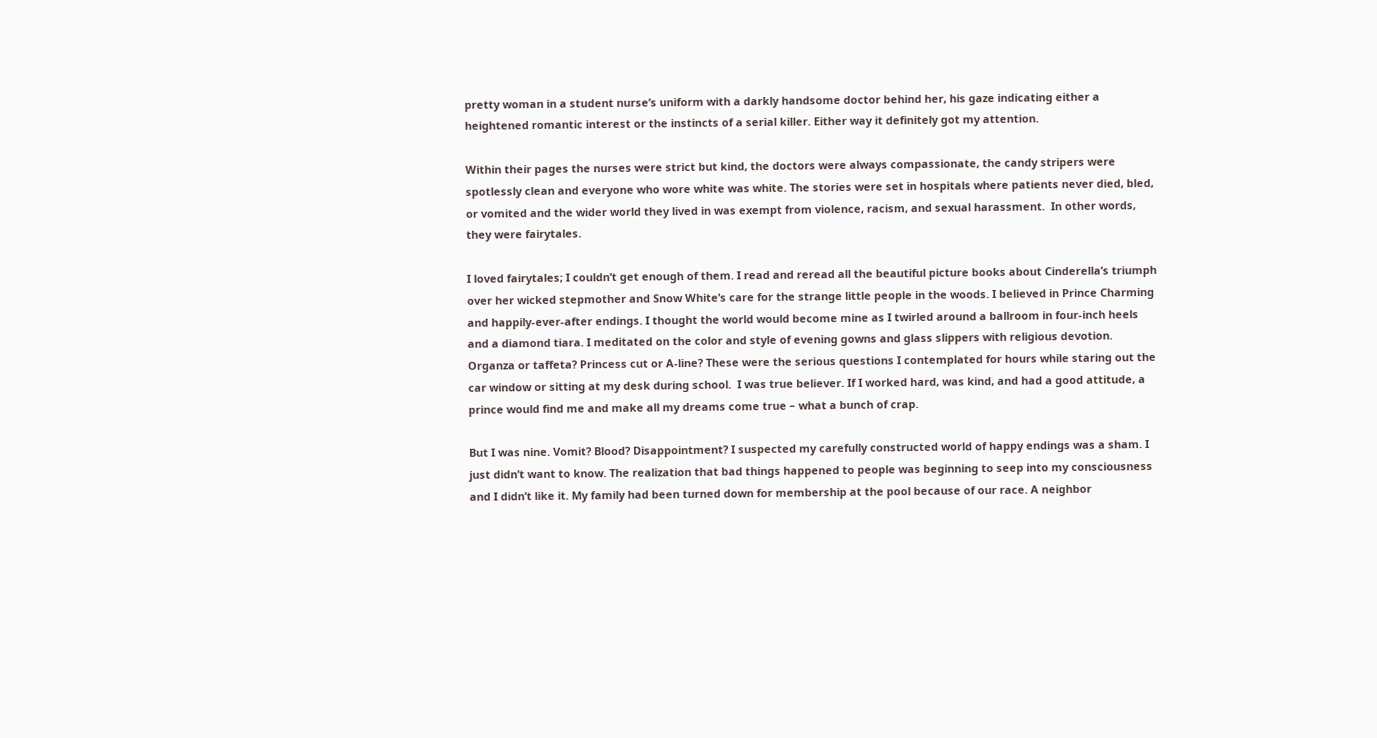pretty woman in a student nurse’s uniform with a darkly handsome doctor behind her, his gaze indicating either a heightened romantic interest or the instincts of a serial killer. Either way it definitely got my attention.

Within their pages the nurses were strict but kind, the doctors were always compassionate, the candy stripers were spotlessly clean and everyone who wore white was white. The stories were set in hospitals where patients never died, bled, or vomited and the wider world they lived in was exempt from violence, racism, and sexual harassment.  In other words, they were fairytales.

I loved fairytales; I couldn’t get enough of them. I read and reread all the beautiful picture books about Cinderella’s triumph over her wicked stepmother and Snow White’s care for the strange little people in the woods. I believed in Prince Charming and happily-ever-after endings. I thought the world would become mine as I twirled around a ballroom in four-inch heels and a diamond tiara. I meditated on the color and style of evening gowns and glass slippers with religious devotion. Organza or taffeta? Princess cut or A-line? These were the serious questions I contemplated for hours while staring out the car window or sitting at my desk during school.  I was true believer. If I worked hard, was kind, and had a good attitude, a prince would find me and make all my dreams come true – what a bunch of crap.

But I was nine. Vomit? Blood? Disappointment? I suspected my carefully constructed world of happy endings was a sham. I just didn’t want to know. The realization that bad things happened to people was beginning to seep into my consciousness and I didn’t like it. My family had been turned down for membership at the pool because of our race. A neighbor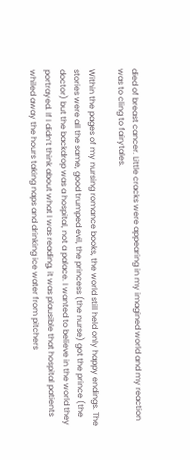died of breast cancer. Little cracks were appearing in my imagined world and my reaction was to cling to fairytales.

Within the pages of my nursing romance books, the world still held only happy endings. The stories were all the same, good trumped evil, the princess (the nurse) got the prince (the doctor) but the backdrop was a hospital, not a palace. I wanted to believe in the world they portrayed. If I didn’t think about what I was reading, it was plausible that hospital patients whiled away the hours taking naps and drinking ice water from pitchers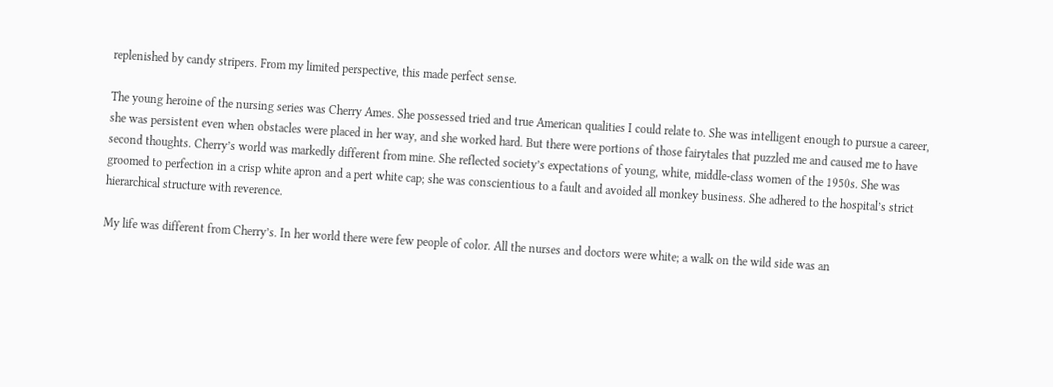replenished by candy stripers. From my limited perspective, this made perfect sense.

The young heroine of the nursing series was Cherry Ames. She possessed tried and true American qualities I could relate to. She was intelligent enough to pursue a career, she was persistent even when obstacles were placed in her way, and she worked hard. But there were portions of those fairytales that puzzled me and caused me to have second thoughts. Cherry’s world was markedly different from mine. She reflected society’s expectations of young, white, middle-class women of the 1950s. She was groomed to perfection in a crisp white apron and a pert white cap; she was conscientious to a fault and avoided all monkey business. She adhered to the hospital’s strict hierarchical structure with reverence.

My life was different from Cherry’s. In her world there were few people of color. All the nurses and doctors were white; a walk on the wild side was an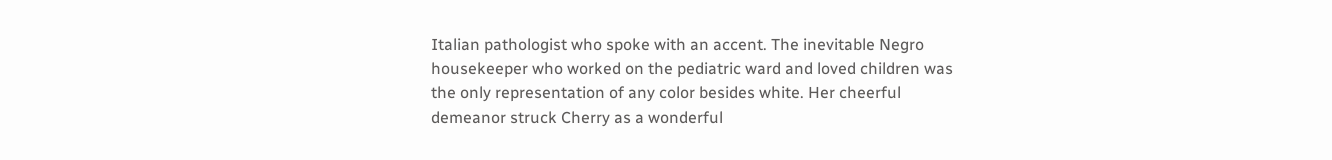Italian pathologist who spoke with an accent. The inevitable Negro housekeeper who worked on the pediatric ward and loved children was the only representation of any color besides white. Her cheerful demeanor struck Cherry as a wonderful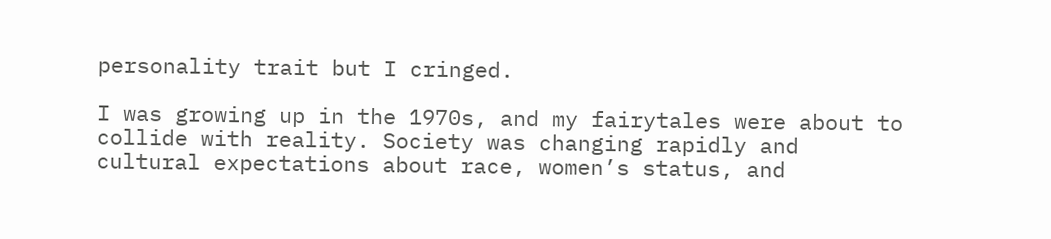personality trait but I cringed.

I was growing up in the 1970s, and my fairytales were about to collide with reality. Society was changing rapidly and cultural expectations about race, women’s status, and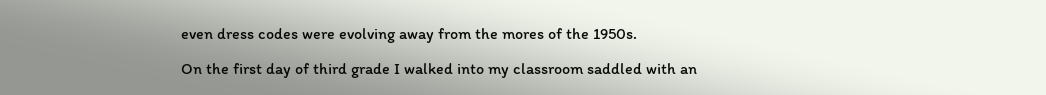even dress codes were evolving away from the mores of the 1950s.

On the first day of third grade I walked into my classroom saddled with an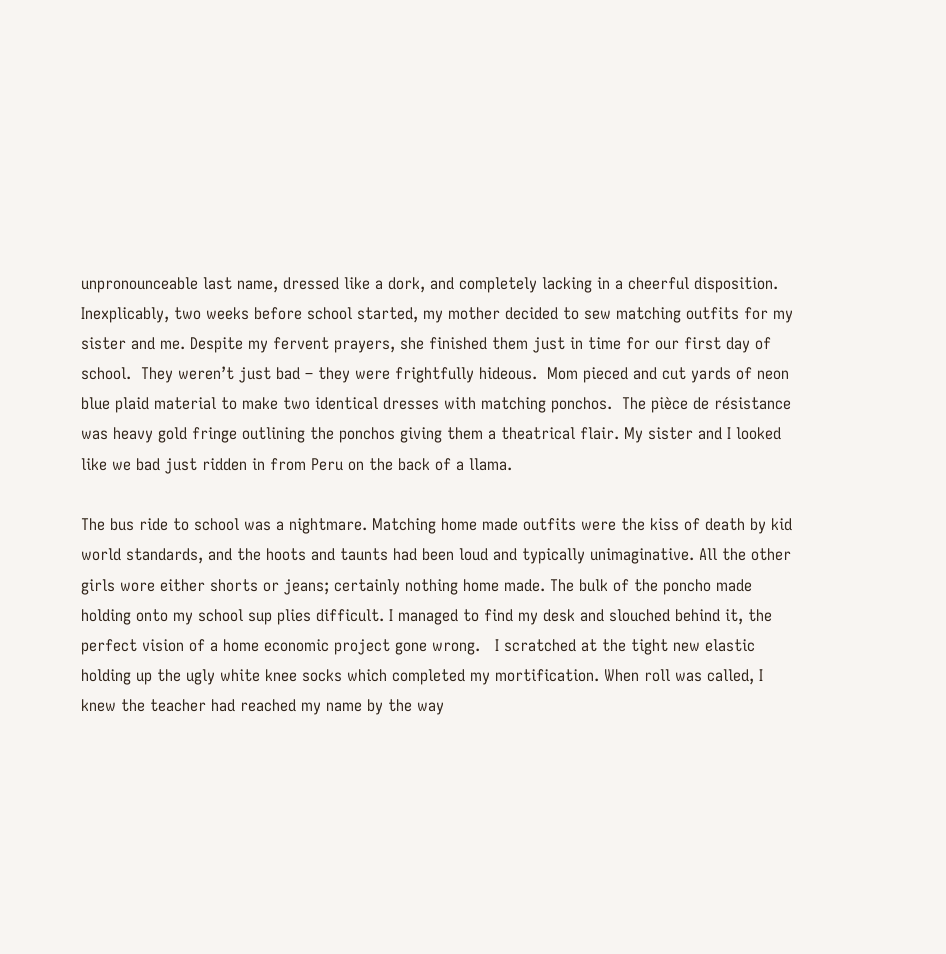unpronounceable last name, dressed like a dork, and completely lacking in a cheerful disposition. Inexplicably, two weeks before school started, my mother decided to sew matching outfits for my sister and me. Despite my fervent prayers, she finished them just in time for our first day of school.  They weren’t just bad – they were frightfully hideous.  Mom pieced and cut yards of neon blue plaid material to make two identical dresses with matching ponchos.  The pièce de résistance was heavy gold fringe outlining the ponchos giving them a theatrical flair. My sister and I looked like we bad just ridden in from Peru on the back of a llama.

The bus ride to school was a nightmare. Matching home made outfits were the kiss of death by kid world standards, and the hoots and taunts had been loud and typically unimaginative. All the other girls wore either shorts or jeans; certainly nothing home made. The bulk of the poncho made holding onto my school sup plies difficult. I managed to find my desk and slouched behind it, the perfect vision of a home economic project gone wrong.   I scratched at the tight new elastic holding up the ugly white knee socks which completed my mortification. When roll was called, I knew the teacher had reached my name by the way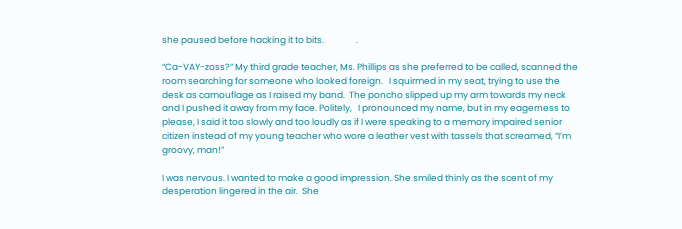she paused before hacking it to bits.                .

“Ca-VAY-zoss?” My third grade teacher, Ms. Phillips as she preferred to be called, scanned the room searching for someone who looked foreign.   I squirmed in my seat, trying to use the desk as camouflage as I raised my band.  The poncho slipped up my arm towards my neck and I pushed it away from my face. Politely,   I pronounced my name, but in my eagerness to please, I said it too slowly and too loudly as if I were speaking to a memory impaired senior citizen instead of my young teacher who wore a leather vest with tassels that screamed, “I’m groovy, man!”

I was nervous. I wanted to make a good impression. She smiled thinly as the scent of my desperation lingered in the air.  She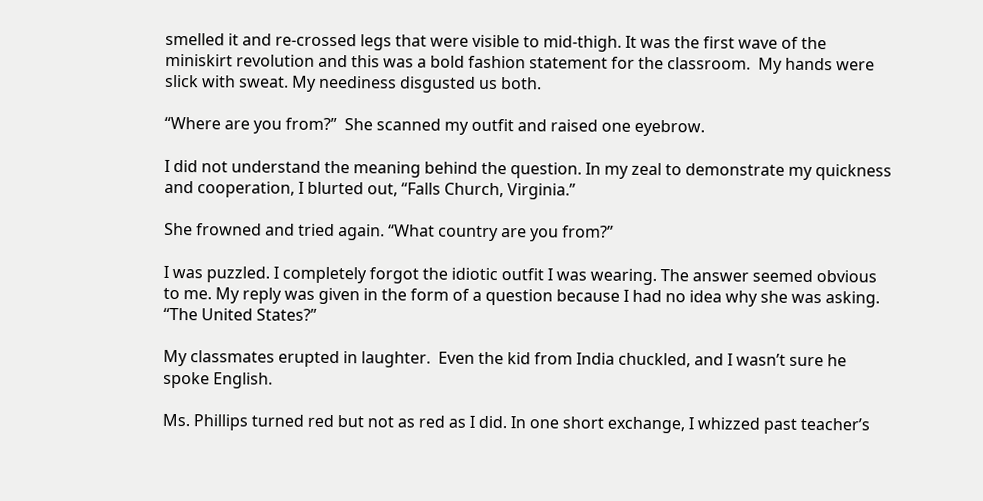smelled it and re-crossed legs that were visible to mid-thigh. It was the first wave of the miniskirt revolution and this was a bold fashion statement for the classroom.  My hands were slick with sweat. My neediness disgusted us both.

“Where are you from?”  She scanned my outfit and raised one eyebrow.

I did not understand the meaning behind the question. In my zeal to demonstrate my quickness and cooperation, I blurted out, “Falls Church, Virginia.”

She frowned and tried again. “What country are you from?”

I was puzzled. I completely forgot the idiotic outfit I was wearing. The answer seemed obvious to me. My reply was given in the form of a question because I had no idea why she was asking. “The United States?”

My classmates erupted in laughter.  Even the kid from India chuckled, and I wasn’t sure he spoke English.

Ms. Phillips turned red but not as red as I did. In one short exchange, I whizzed past teacher’s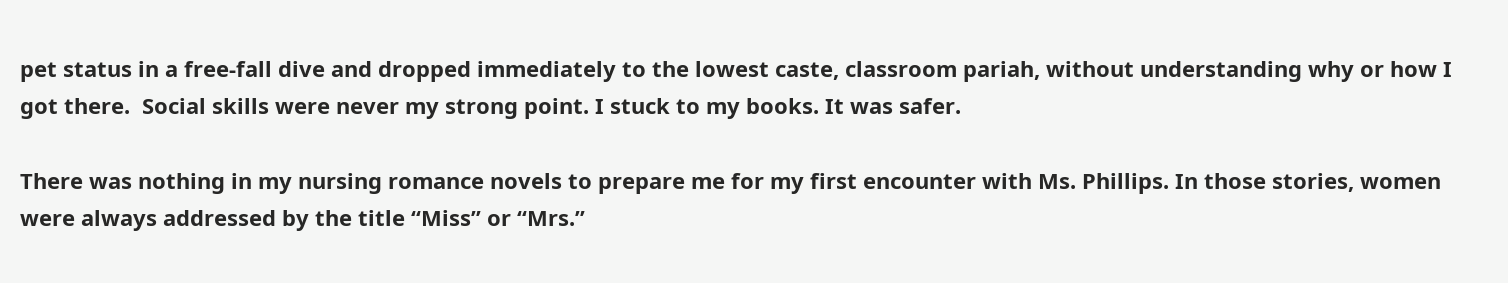pet status in a free-fall dive and dropped immediately to the lowest caste, classroom pariah, without understanding why or how I got there.  Social skills were never my strong point. I stuck to my books. It was safer.

There was nothing in my nursing romance novels to prepare me for my first encounter with Ms. Phillips. In those stories, women were always addressed by the title “Miss” or “Mrs.”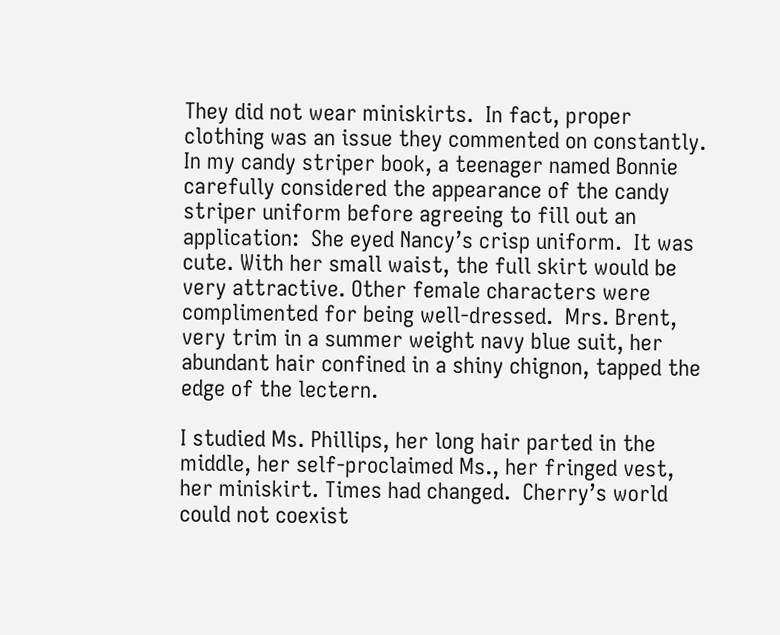They did not wear miniskirts.  In fact, proper clothing was an issue they commented on constantly. In my candy striper book, a teenager named Bonnie carefully considered the appearance of the candy striper uniform before agreeing to fill out an application:  She eyed Nancy’s crisp uniform.  It was cute. With her small waist, the full skirt would be very attractive. Other female characters were complimented for being well-dressed.  Mrs. Brent, very trim in a summer weight navy blue suit, her abundant hair confined in a shiny chignon, tapped the edge of the lectern.

I studied Ms. Phillips, her long hair parted in the middle, her self-proclaimed Ms., her fringed vest, her miniskirt. Times had changed.  Cherry’s world could not coexist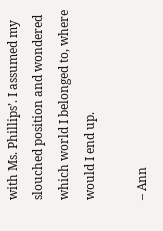with Ms. Phillips’. I assumed my slouched position and wondered which world I belonged to, where would I end up.

– Ann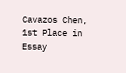Cavazos Chen, 1st Place in Essay